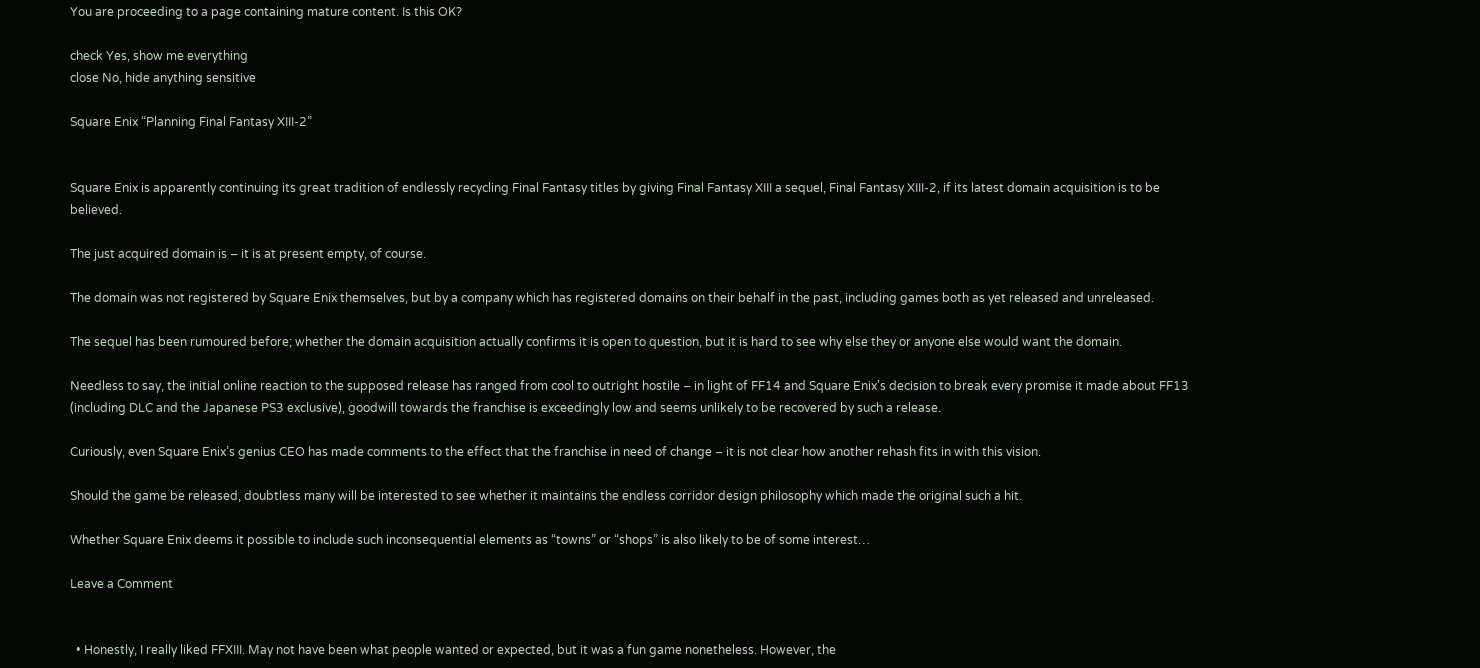You are proceeding to a page containing mature content. Is this OK?

check Yes, show me everything
close No, hide anything sensitive

Square Enix “Planning Final Fantasy XIII-2”


Square Enix is apparently continuing its great tradition of endlessly recycling Final Fantasy titles by giving Final Fantasy XIII a sequel, Final Fantasy XIII-2, if its latest domain acquisition is to be believed.

The just acquired domain is – it is at present empty, of course.

The domain was not registered by Square Enix themselves, but by a company which has registered domains on their behalf in the past, including games both as yet released and unreleased.

The sequel has been rumoured before; whether the domain acquisition actually confirms it is open to question, but it is hard to see why else they or anyone else would want the domain.

Needless to say, the initial online reaction to the supposed release has ranged from cool to outright hostile – in light of FF14 and Square Enix’s decision to break every promise it made about FF13 (including DLC and the Japanese PS3 exclusive), goodwill towards the franchise is exceedingly low and seems unlikely to be recovered by such a release.

Curiously, even Square Enix’s genius CEO has made comments to the effect that the franchise in need of change – it is not clear how another rehash fits in with this vision.

Should the game be released, doubtless many will be interested to see whether it maintains the endless corridor design philosophy which made the original such a hit.

Whether Square Enix deems it possible to include such inconsequential elements as “towns” or “shops” is also likely to be of some interest…

Leave a Comment


  • Honestly, I really liked FFXIII. May not have been what people wanted or expected, but it was a fun game nonetheless. However, the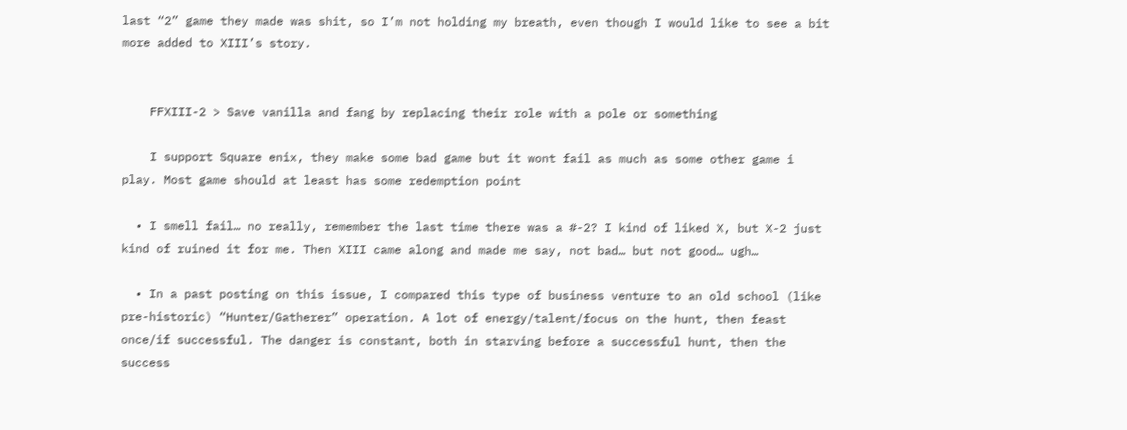last “2” game they made was shit, so I’m not holding my breath, even though I would like to see a bit more added to XIII’s story.


    FFXIII-2 > Save vanilla and fang by replacing their role with a pole or something

    I support Square enix, they make some bad game but it wont fail as much as some other game i play. Most game should at least has some redemption point

  • I smell fail… no really, remember the last time there was a #-2? I kind of liked X, but X-2 just kind of ruined it for me. Then XIII came along and made me say, not bad… but not good… ugh…

  • In a past posting on this issue, I compared this type of business venture to an old school (like pre-historic) “Hunter/Gatherer” operation. A lot of energy/talent/focus on the hunt, then feast once/if successful. The danger is constant, both in starving before a successful hunt, then the success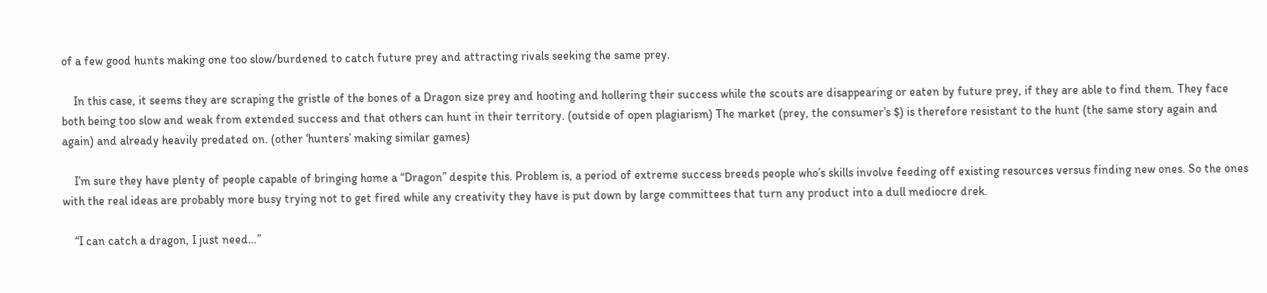of a few good hunts making one too slow/burdened to catch future prey and attracting rivals seeking the same prey.

    In this case, it seems they are scraping the gristle of the bones of a Dragon size prey and hooting and hollering their success while the scouts are disappearing or eaten by future prey, if they are able to find them. They face both being too slow and weak from extended success and that others can hunt in their territory. (outside of open plagiarism) The market (prey, the consumer’s $) is therefore resistant to the hunt (the same story again and again) and already heavily predated on. (other ‘hunters’ making similar games)

    I’m sure they have plenty of people capable of bringing home a “Dragon” despite this. Problem is, a period of extreme success breeds people who’s skills involve feeding off existing resources versus finding new ones. So the ones with the real ideas are probably more busy trying not to get fired while any creativity they have is put down by large committees that turn any product into a dull mediocre drek.

    “I can catch a dragon, I just need…”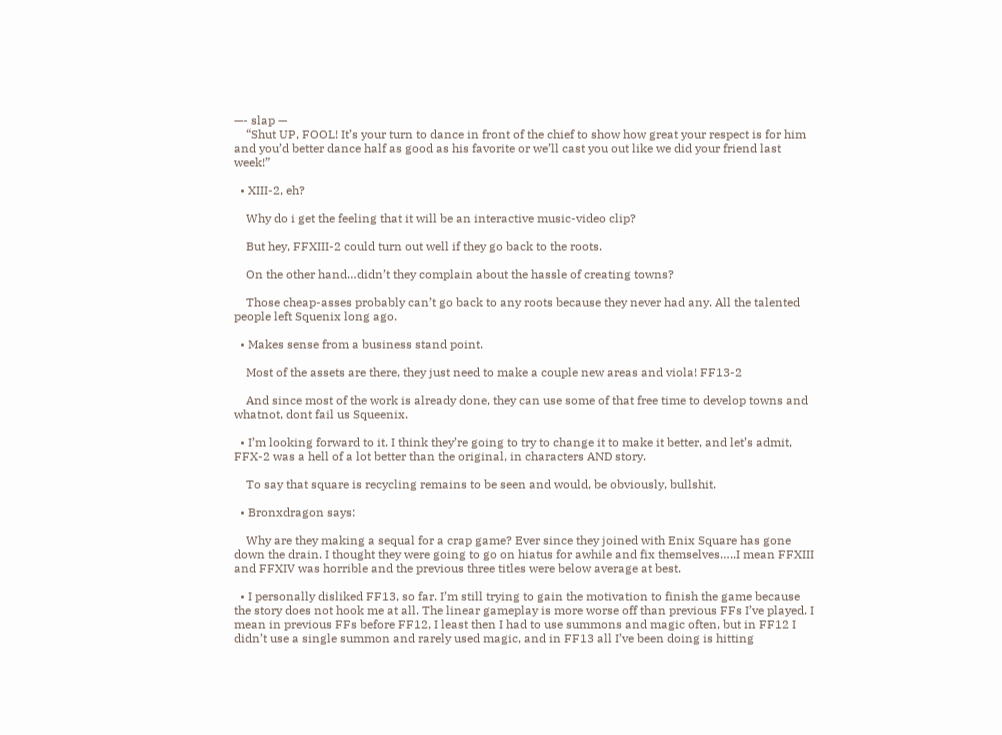—- slap —
    “Shut UP, FOOL! It’s your turn to dance in front of the chief to show how great your respect is for him and you’d better dance half as good as his favorite or we’ll cast you out like we did your friend last week!”

  • XIII-2, eh?

    Why do i get the feeling that it will be an interactive music-video clip?

    But hey, FFXIII-2 could turn out well if they go back to the roots.

    On the other hand…didn’t they complain about the hassle of creating towns?

    Those cheap-asses probably can’t go back to any roots because they never had any. All the talented people left Squenix long ago.

  • Makes sense from a business stand point.

    Most of the assets are there, they just need to make a couple new areas and viola! FF13-2

    And since most of the work is already done, they can use some of that free time to develop towns and whatnot, dont fail us Squeenix.

  • I’m looking forward to it. I think they’re going to try to change it to make it better, and let’s admit, FFX-2 was a hell of a lot better than the original, in characters AND story.

    To say that square is recycling remains to be seen and would, be obviously, bullshit.

  • Bronxdragon says:

    Why are they making a sequal for a crap game? Ever since they joined with Enix Square has gone down the drain. I thought they were going to go on hiatus for awhile and fix themselves…..I mean FFXIII and FFXIV was horrible and the previous three titles were below average at best.

  • I personally disliked FF13, so far. I’m still trying to gain the motivation to finish the game because the story does not hook me at all. The linear gameplay is more worse off than previous FFs I’ve played. I mean in previous FFs before FF12, I least then I had to use summons and magic often, but in FF12 I didn’t use a single summon and rarely used magic, and in FF13 all I’ve been doing is hitting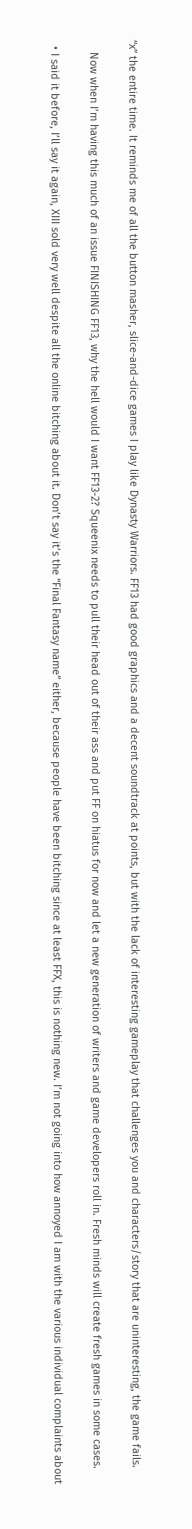“x” the entire time. It reminds me of all the button masher, slice-and-dice games I play like Dynasty Warriors. FF13 had good graphics and a decent soundtrack at points, but with the lack of interesting gameplay that challenges you and characters/story that are uninteresting, the game fails.

    Now when I’m having this much of an issue FINISHING FF13, why the hell would I want FF13-2? Squeenix needs to pull their head out of their ass and put FF on hiatus for now and let a new generation of writers and game developers roll in. Fresh minds will create fresh games in some cases.

  • I said it before, I’ll say it again, XIII sold very well despite all the online bitching about it. Don’t say it’s the “Final Fantasy name” either, because people have been bitching since at least FFX, this is nothing new. I’m not going into how annoyed I am with the various individual complaints about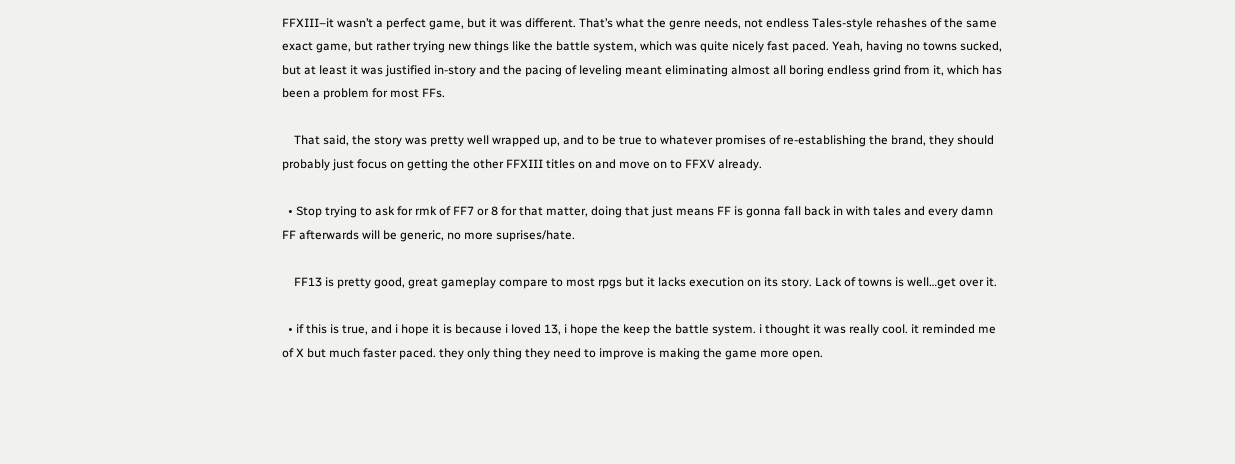FFXIII–it wasn’t a perfect game, but it was different. That’s what the genre needs, not endless Tales-style rehashes of the same exact game, but rather trying new things like the battle system, which was quite nicely fast paced. Yeah, having no towns sucked, but at least it was justified in-story and the pacing of leveling meant eliminating almost all boring endless grind from it, which has been a problem for most FFs.

    That said, the story was pretty well wrapped up, and to be true to whatever promises of re-establishing the brand, they should probably just focus on getting the other FFXIII titles on and move on to FFXV already.

  • Stop trying to ask for rmk of FF7 or 8 for that matter, doing that just means FF is gonna fall back in with tales and every damn FF afterwards will be generic, no more suprises/hate.

    FF13 is pretty good, great gameplay compare to most rpgs but it lacks execution on its story. Lack of towns is well…get over it.

  • if this is true, and i hope it is because i loved 13, i hope the keep the battle system. i thought it was really cool. it reminded me of X but much faster paced. they only thing they need to improve is making the game more open.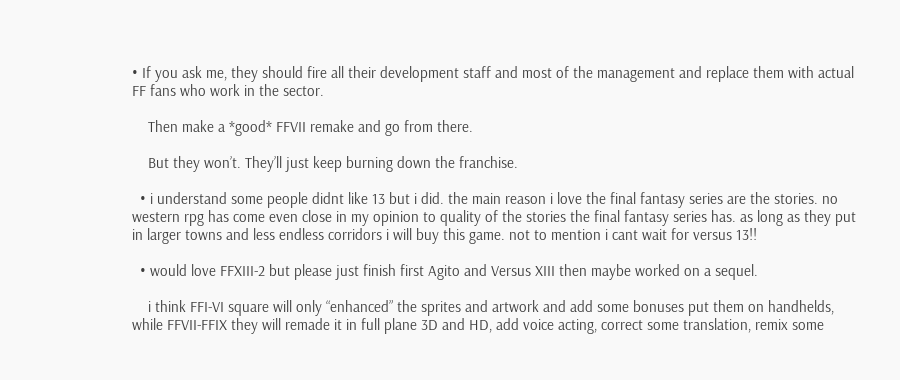• If you ask me, they should fire all their development staff and most of the management and replace them with actual FF fans who work in the sector.

    Then make a *good* FFVII remake and go from there.

    But they won’t. They’ll just keep burning down the franchise.

  • i understand some people didnt like 13 but i did. the main reason i love the final fantasy series are the stories. no western rpg has come even close in my opinion to quality of the stories the final fantasy series has. as long as they put in larger towns and less endless corridors i will buy this game. not to mention i cant wait for versus 13!!

  • would love FFXIII-2 but please just finish first Agito and Versus XIII then maybe worked on a sequel.

    i think FFI-VI square will only “enhanced” the sprites and artwork and add some bonuses put them on handhelds, while FFVII-FFIX they will remade it in full plane 3D and HD, add voice acting, correct some translation, remix some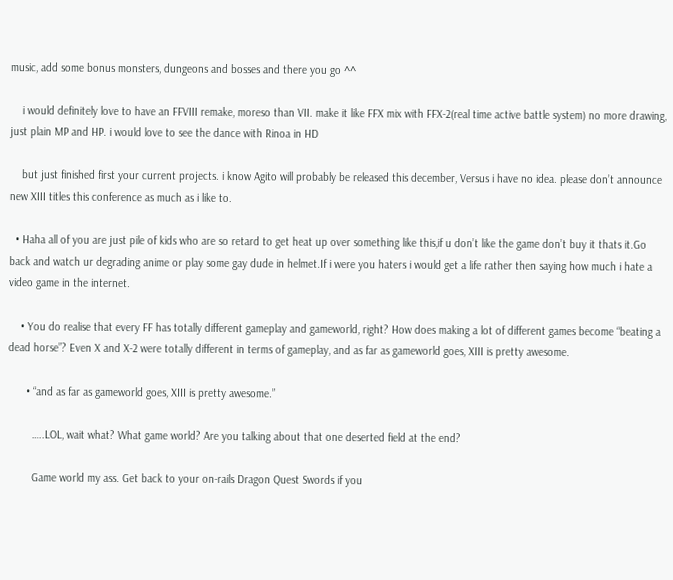music, add some bonus monsters, dungeons and bosses and there you go ^^

    i would definitely love to have an FFVIII remake, moreso than VII. make it like FFX mix with FFX-2(real time active battle system) no more drawing, just plain MP and HP. i would love to see the dance with Rinoa in HD

    but just finished first your current projects. i know Agito will probably be released this december, Versus i have no idea. please don’t announce new XIII titles this conference as much as i like to.

  • Haha all of you are just pile of kids who are so retard to get heat up over something like this,if u don’t like the game don’t buy it thats it.Go back and watch ur degrading anime or play some gay dude in helmet.If i were you haters i would get a life rather then saying how much i hate a video game in the internet.

    • You do realise that every FF has totally different gameplay and gameworld, right? How does making a lot of different games become “beating a dead horse”? Even X and X-2 were totally different in terms of gameplay, and as far as gameworld goes, XIII is pretty awesome.

      • “and as far as gameworld goes, XIII is pretty awesome.”

        …..LOL, wait what? What game world? Are you talking about that one deserted field at the end?

        Game world my ass. Get back to your on-rails Dragon Quest Swords if you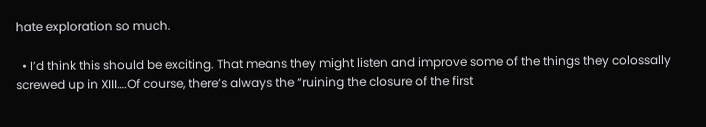hate exploration so much.

  • I’d think this should be exciting. That means they might listen and improve some of the things they colossally screwed up in XIII….Of course, there’s always the “ruining the closure of the first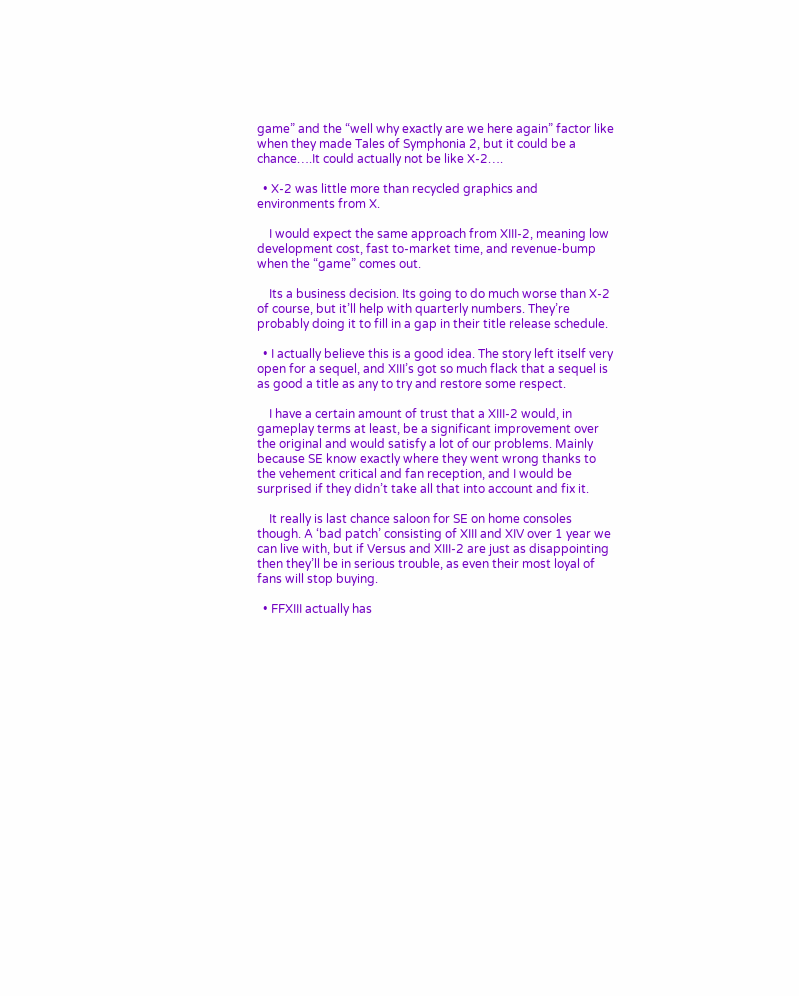game” and the “well why exactly are we here again” factor like when they made Tales of Symphonia 2, but it could be a chance….It could actually not be like X-2….

  • X-2 was little more than recycled graphics and environments from X.

    I would expect the same approach from XIII-2, meaning low development cost, fast to-market time, and revenue-bump when the “game” comes out.

    Its a business decision. Its going to do much worse than X-2 of course, but it’ll help with quarterly numbers. They’re probably doing it to fill in a gap in their title release schedule.

  • I actually believe this is a good idea. The story left itself very open for a sequel, and XIII’s got so much flack that a sequel is as good a title as any to try and restore some respect.

    I have a certain amount of trust that a XIII-2 would, in gameplay terms at least, be a significant improvement over the original and would satisfy a lot of our problems. Mainly because SE know exactly where they went wrong thanks to the vehement critical and fan reception, and I would be surprised if they didn’t take all that into account and fix it.

    It really is last chance saloon for SE on home consoles though. A ‘bad patch’ consisting of XIII and XIV over 1 year we can live with, but if Versus and XIII-2 are just as disappointing then they’ll be in serious trouble, as even their most loyal of fans will stop buying.

  • FFXIII actually has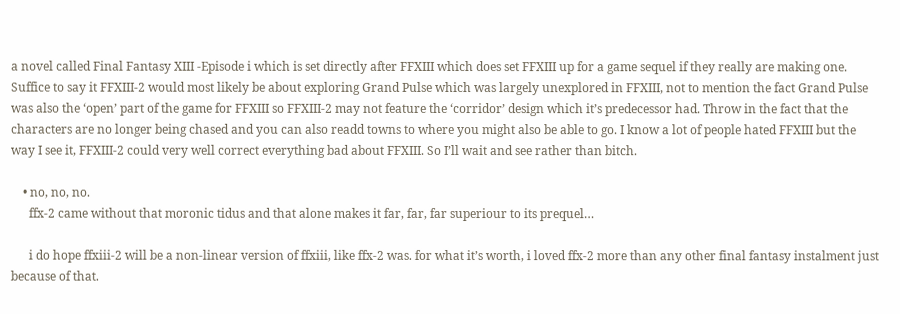a novel called Final Fantasy XIII -Episode i which is set directly after FFXIII which does set FFXIII up for a game sequel if they really are making one. Suffice to say it FFXIII-2 would most likely be about exploring Grand Pulse which was largely unexplored in FFXIII, not to mention the fact Grand Pulse was also the ‘open’ part of the game for FFXIII so FFXIII-2 may not feature the ‘corridor’ design which it’s predecessor had. Throw in the fact that the characters are no longer being chased and you can also readd towns to where you might also be able to go. I know a lot of people hated FFXIII but the way I see it, FFXIII-2 could very well correct everything bad about FFXIII. So I’ll wait and see rather than bitch.

    • no, no, no.
      ffx-2 came without that moronic tidus and that alone makes it far, far, far superiour to its prequel…

      i do hope ffxiii-2 will be a non-linear version of ffxiii, like ffx-2 was. for what it’s worth, i loved ffx-2 more than any other final fantasy instalment just because of that.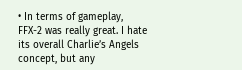• In terms of gameplay, FFX-2 was really great. I hate its overall Charlie’s Angels concept, but any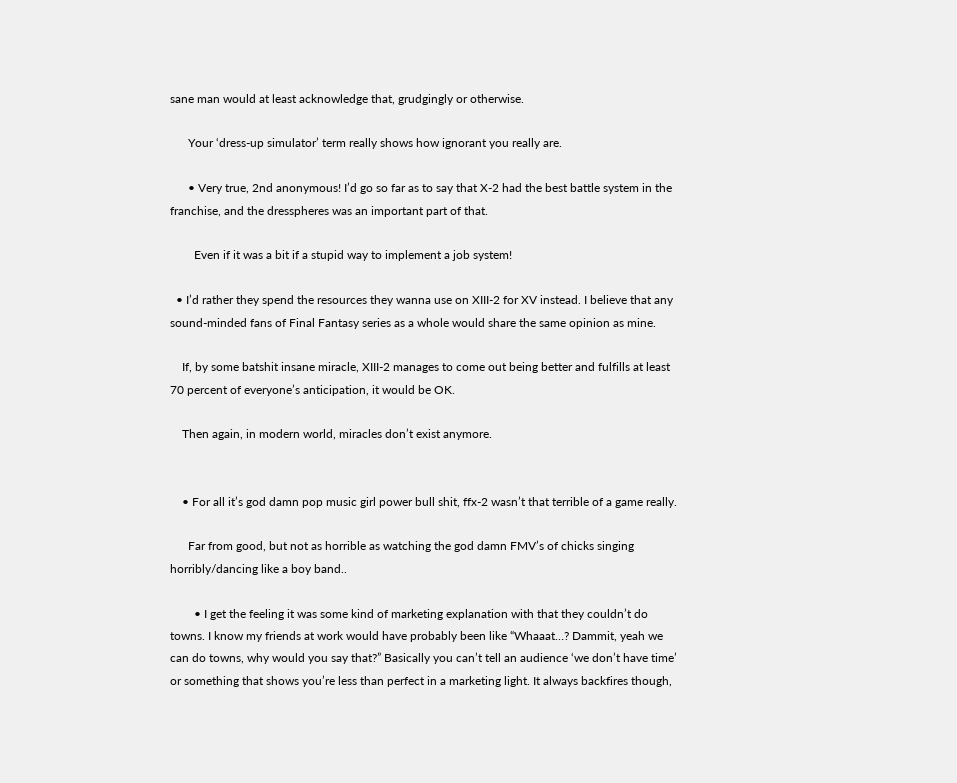sane man would at least acknowledge that, grudgingly or otherwise.

      Your ‘dress-up simulator’ term really shows how ignorant you really are.

      • Very true, 2nd anonymous! I’d go so far as to say that X-2 had the best battle system in the franchise, and the dresspheres was an important part of that.

        Even if it was a bit if a stupid way to implement a job system!

  • I’d rather they spend the resources they wanna use on XIII-2 for XV instead. I believe that any sound-minded fans of Final Fantasy series as a whole would share the same opinion as mine.

    If, by some batshit insane miracle, XIII-2 manages to come out being better and fulfills at least 70 percent of everyone’s anticipation, it would be OK.

    Then again, in modern world, miracles don’t exist anymore.


    • For all it’s god damn pop music girl power bull shit, ffx-2 wasn’t that terrible of a game really.

      Far from good, but not as horrible as watching the god damn FMV’s of chicks singing horribly/dancing like a boy band..

        • I get the feeling it was some kind of marketing explanation with that they couldn’t do towns. I know my friends at work would have probably been like “Whaaat…? Dammit, yeah we can do towns, why would you say that?” Basically you can’t tell an audience ‘we don’t have time’ or something that shows you’re less than perfect in a marketing light. It always backfires though,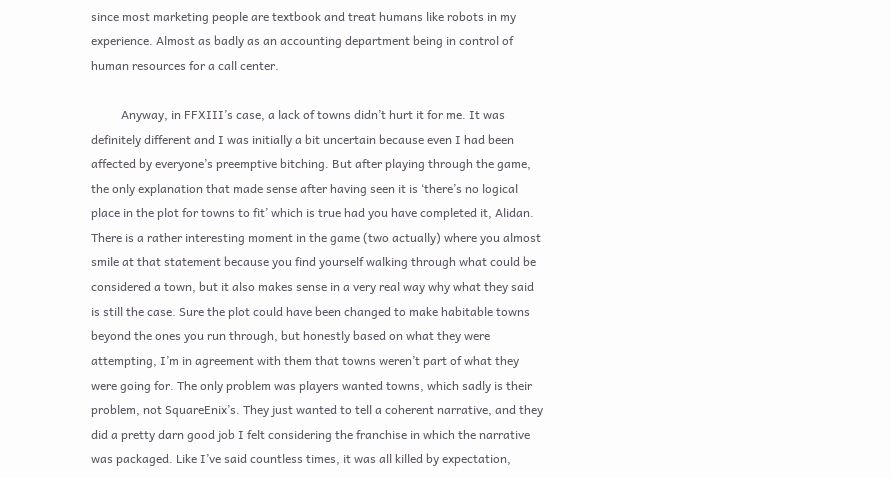since most marketing people are textbook and treat humans like robots in my experience. Almost as badly as an accounting department being in control of human resources for a call center.

          Anyway, in FFXIII’s case, a lack of towns didn’t hurt it for me. It was definitely different and I was initially a bit uncertain because even I had been affected by everyone’s preemptive bitching. But after playing through the game, the only explanation that made sense after having seen it is ‘there’s no logical place in the plot for towns to fit’ which is true had you have completed it, Alidan. There is a rather interesting moment in the game (two actually) where you almost smile at that statement because you find yourself walking through what could be considered a town, but it also makes sense in a very real way why what they said is still the case. Sure the plot could have been changed to make habitable towns beyond the ones you run through, but honestly based on what they were attempting, I’m in agreement with them that towns weren’t part of what they were going for. The only problem was players wanted towns, which sadly is their problem, not SquareEnix’s. They just wanted to tell a coherent narrative, and they did a pretty darn good job I felt considering the franchise in which the narrative was packaged. Like I’ve said countless times, it was all killed by expectation,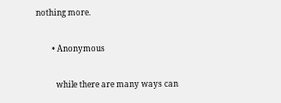nothing more.

        • Anonymous

          while there are many ways can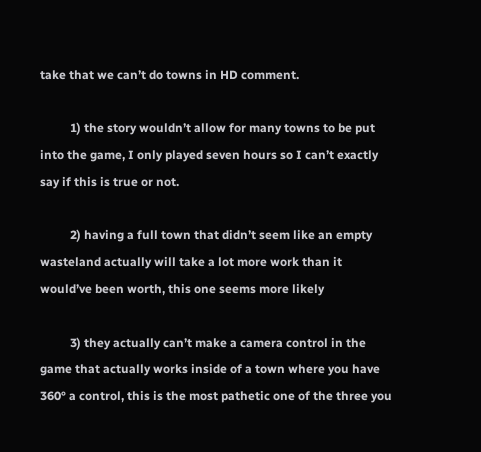take that we can’t do towns in HD comment.

          1) the story wouldn’t allow for many towns to be put into the game, I only played seven hours so I can’t exactly say if this is true or not.

          2) having a full town that didn’t seem like an empty wasteland actually will take a lot more work than it would’ve been worth, this one seems more likely

          3) they actually can’t make a camera control in the game that actually works inside of a town where you have 360° a control, this is the most pathetic one of the three you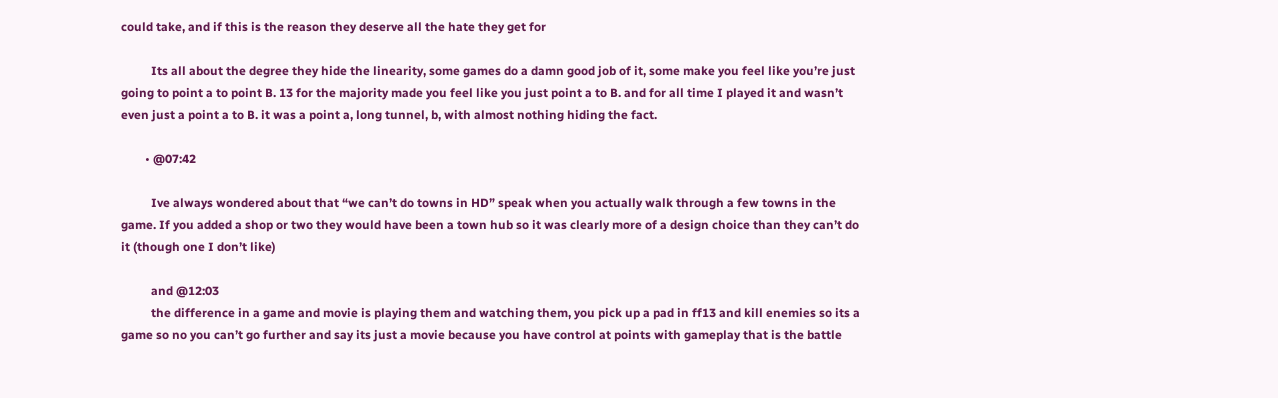could take, and if this is the reason they deserve all the hate they get for

          Its all about the degree they hide the linearity, some games do a damn good job of it, some make you feel like you’re just going to point a to point B. 13 for the majority made you feel like you just point a to B. and for all time I played it and wasn’t even just a point a to B. it was a point a, long tunnel, b, with almost nothing hiding the fact.

        • @07:42

          Ive always wondered about that “we can’t do towns in HD” speak when you actually walk through a few towns in the game. If you added a shop or two they would have been a town hub so it was clearly more of a design choice than they can’t do it (though one I don’t like)

          and @12:03
          the difference in a game and movie is playing them and watching them, you pick up a pad in ff13 and kill enemies so its a game so no you can’t go further and say its just a movie because you have control at points with gameplay that is the battle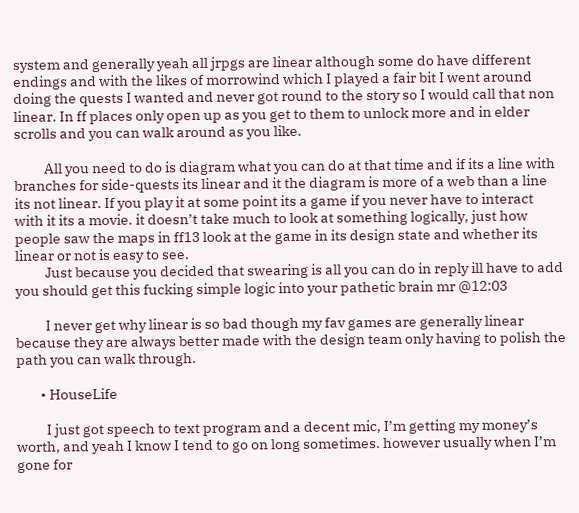system and generally yeah all jrpgs are linear although some do have different endings and with the likes of morrowind which I played a fair bit I went around doing the quests I wanted and never got round to the story so I would call that non linear. In ff places only open up as you get to them to unlock more and in elder scrolls and you can walk around as you like.

          All you need to do is diagram what you can do at that time and if its a line with branches for side-quests its linear and it the diagram is more of a web than a line its not linear. If you play it at some point its a game if you never have to interact with it its a movie. it doesn’t take much to look at something logically, just how people saw the maps in ff13 look at the game in its design state and whether its linear or not is easy to see.
          Just because you decided that swearing is all you can do in reply ill have to add you should get this fucking simple logic into your pathetic brain mr @12:03

          I never get why linear is so bad though my fav games are generally linear because they are always better made with the design team only having to polish the path you can walk through.

        • HouseLife

          I just got speech to text program and a decent mic, I’m getting my money’s worth, and yeah I know I tend to go on long sometimes. however usually when I’m gone for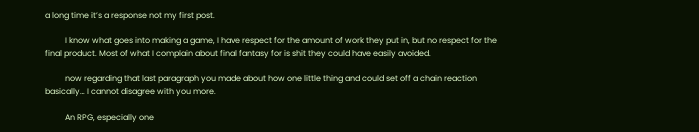a long time it’s a response not my first post.

          I know what goes into making a game, I have respect for the amount of work they put in, but no respect for the final product. Most of what I complain about final fantasy for is shit they could have easily avoided.

          now regarding that last paragraph you made about how one little thing and could set off a chain reaction basically… I cannot disagree with you more.

          An RPG, especially one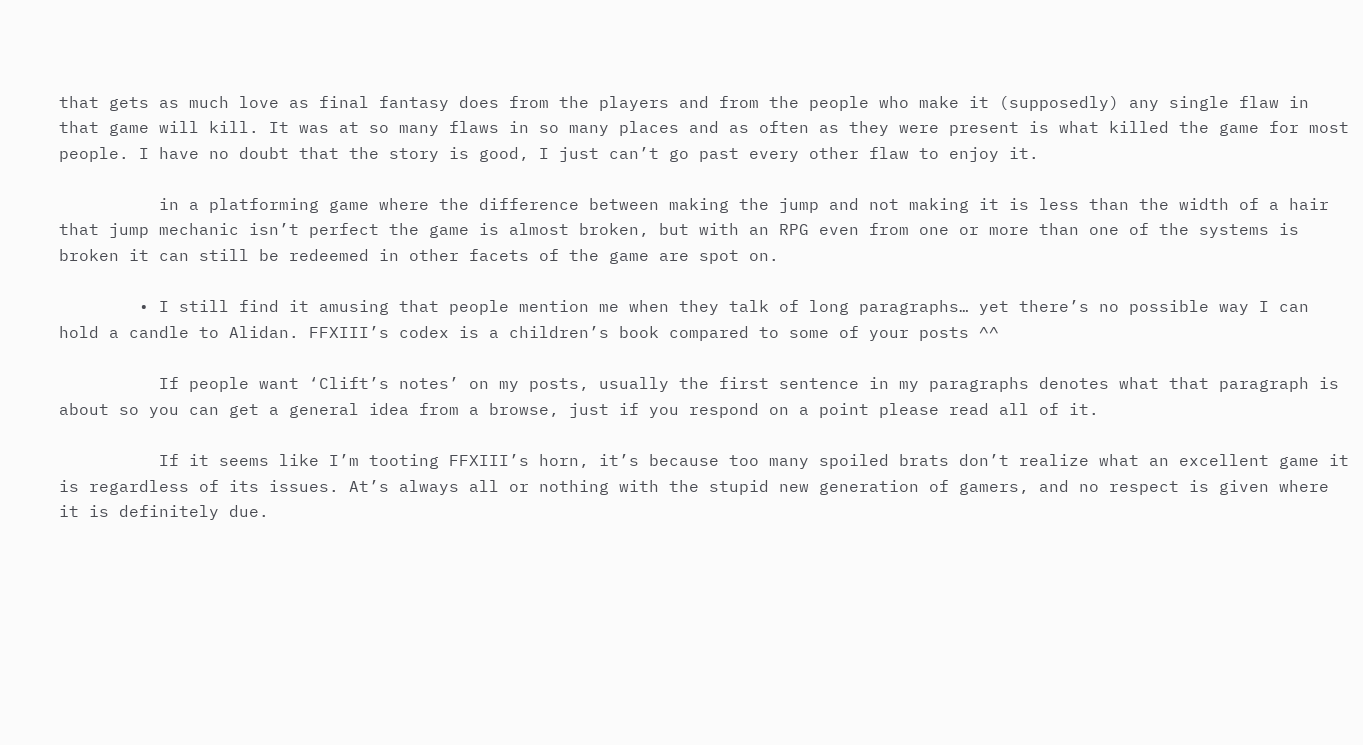that gets as much love as final fantasy does from the players and from the people who make it (supposedly) any single flaw in that game will kill. It was at so many flaws in so many places and as often as they were present is what killed the game for most people. I have no doubt that the story is good, I just can’t go past every other flaw to enjoy it.

          in a platforming game where the difference between making the jump and not making it is less than the width of a hair that jump mechanic isn’t perfect the game is almost broken, but with an RPG even from one or more than one of the systems is broken it can still be redeemed in other facets of the game are spot on.

        • I still find it amusing that people mention me when they talk of long paragraphs… yet there’s no possible way I can hold a candle to Alidan. FFXIII’s codex is a children’s book compared to some of your posts ^^

          If people want ‘Clift’s notes’ on my posts, usually the first sentence in my paragraphs denotes what that paragraph is about so you can get a general idea from a browse, just if you respond on a point please read all of it.

          If it seems like I’m tooting FFXIII’s horn, it’s because too many spoiled brats don’t realize what an excellent game it is regardless of its issues. At’s always all or nothing with the stupid new generation of gamers, and no respect is given where it is definitely due.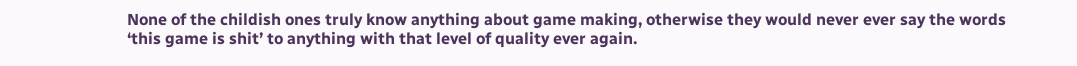None of the childish ones truly know anything about game making, otherwise they would never ever say the words ‘this game is shit’ to anything with that level of quality ever again.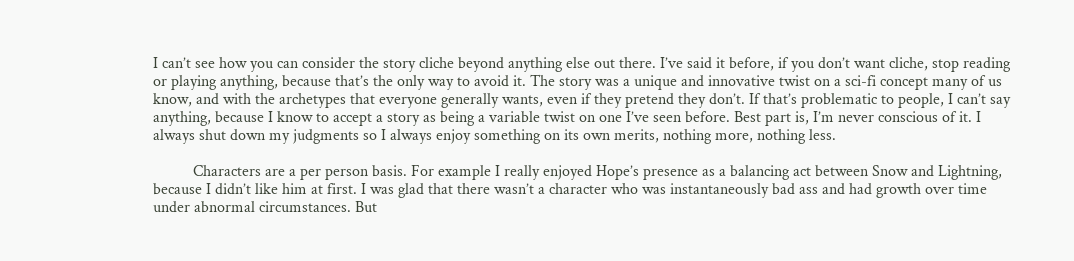I can’t see how you can consider the story cliche beyond anything else out there. I’ve said it before, if you don’t want cliche, stop reading or playing anything, because that’s the only way to avoid it. The story was a unique and innovative twist on a sci-fi concept many of us know, and with the archetypes that everyone generally wants, even if they pretend they don’t. If that’s problematic to people, I can’t say anything, because I know to accept a story as being a variable twist on one I’ve seen before. Best part is, I’m never conscious of it. I always shut down my judgments so I always enjoy something on its own merits, nothing more, nothing less.

          Characters are a per person basis. For example I really enjoyed Hope’s presence as a balancing act between Snow and Lightning, because I didn’t like him at first. I was glad that there wasn’t a character who was instantaneously bad ass and had growth over time under abnormal circumstances. But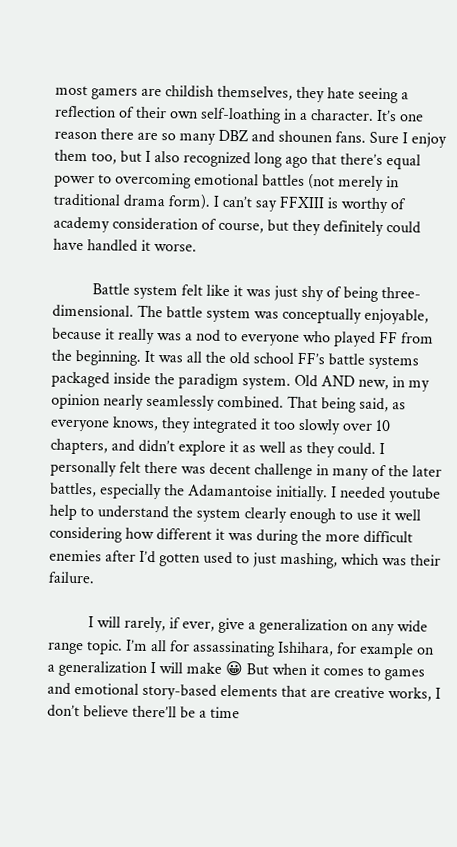most gamers are childish themselves, they hate seeing a reflection of their own self-loathing in a character. It’s one reason there are so many DBZ and shounen fans. Sure I enjoy them too, but I also recognized long ago that there’s equal power to overcoming emotional battles (not merely in traditional drama form). I can’t say FFXIII is worthy of academy consideration of course, but they definitely could have handled it worse.

          Battle system felt like it was just shy of being three-dimensional. The battle system was conceptually enjoyable, because it really was a nod to everyone who played FF from the beginning. It was all the old school FF’s battle systems packaged inside the paradigm system. Old AND new, in my opinion nearly seamlessly combined. That being said, as everyone knows, they integrated it too slowly over 10 chapters, and didn’t explore it as well as they could. I personally felt there was decent challenge in many of the later battles, especially the Adamantoise initially. I needed youtube help to understand the system clearly enough to use it well considering how different it was during the more difficult enemies after I’d gotten used to just mashing, which was their failure.

          I will rarely, if ever, give a generalization on any wide range topic. I’m all for assassinating Ishihara, for example on a generalization I will make 😀 But when it comes to games and emotional story-based elements that are creative works, I don’t believe there’ll be a time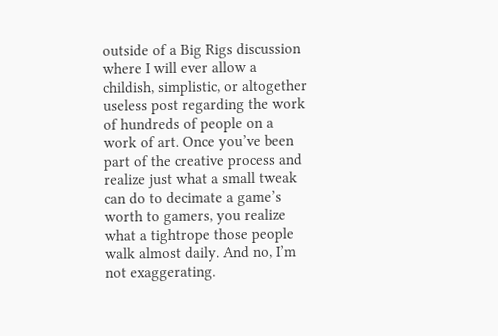outside of a Big Rigs discussion where I will ever allow a childish, simplistic, or altogether useless post regarding the work of hundreds of people on a work of art. Once you’ve been part of the creative process and realize just what a small tweak can do to decimate a game’s worth to gamers, you realize what a tightrope those people walk almost daily. And no, I’m not exaggerating.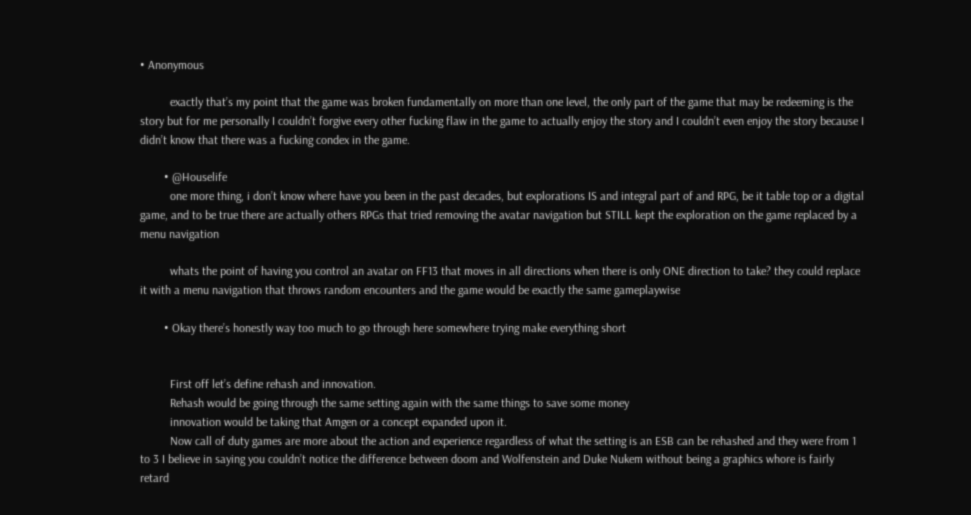• Anonymous

          exactly that’s my point that the game was broken fundamentally on more than one level, the only part of the game that may be redeeming is the story but for me personally I couldn’t forgive every other fucking flaw in the game to actually enjoy the story and I couldn’t even enjoy the story because I didn’t know that there was a fucking condex in the game.

        • @Houselife
          one more thing, i don’t know where have you been in the past decades, but explorations IS and integral part of and RPG, be it table top or a digital game, and to be true there are actually others RPGs that tried removing the avatar navigation but STILL kept the exploration on the game replaced by a menu navigation

          whats the point of having you control an avatar on FF13 that moves in all directions when there is only ONE direction to take? they could replace it with a menu navigation that throws random encounters and the game would be exactly the same gameplaywise

        • Okay there’s honestly way too much to go through here somewhere trying make everything short


          First off let’s define rehash and innovation.
          Rehash would be going through the same setting again with the same things to save some money
          innovation would be taking that Amgen or a concept expanded upon it.
          Now call of duty games are more about the action and experience regardless of what the setting is an ESB can be rehashed and they were from 1 to 3 I believe in saying you couldn’t notice the difference between doom and Wolfenstein and Duke Nukem without being a graphics whore is fairly retard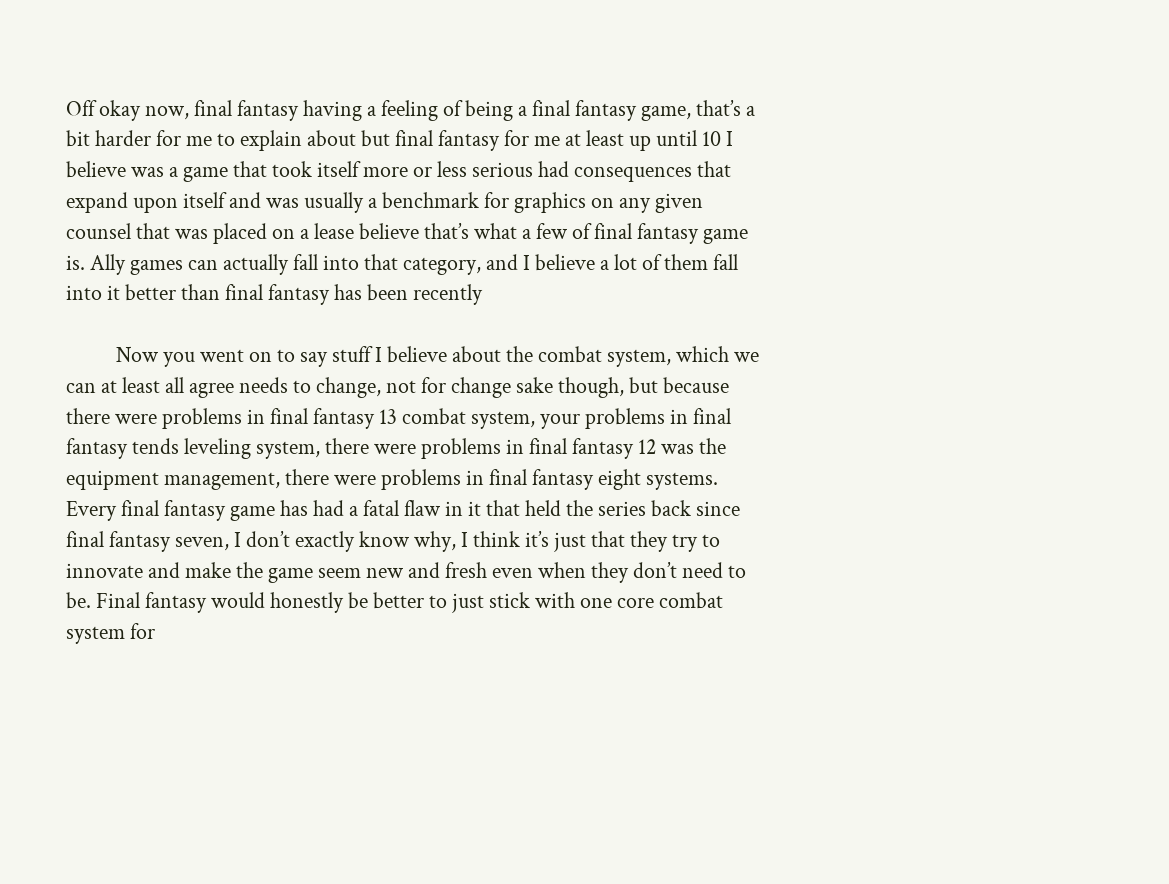Off okay now, final fantasy having a feeling of being a final fantasy game, that’s a bit harder for me to explain about but final fantasy for me at least up until 10 I believe was a game that took itself more or less serious had consequences that expand upon itself and was usually a benchmark for graphics on any given counsel that was placed on a lease believe that’s what a few of final fantasy game is. Ally games can actually fall into that category, and I believe a lot of them fall into it better than final fantasy has been recently

          Now you went on to say stuff I believe about the combat system, which we can at least all agree needs to change, not for change sake though, but because there were problems in final fantasy 13 combat system, your problems in final fantasy tends leveling system, there were problems in final fantasy 12 was the equipment management, there were problems in final fantasy eight systems. Every final fantasy game has had a fatal flaw in it that held the series back since final fantasy seven, I don’t exactly know why, I think it’s just that they try to innovate and make the game seem new and fresh even when they don’t need to be. Final fantasy would honestly be better to just stick with one core combat system for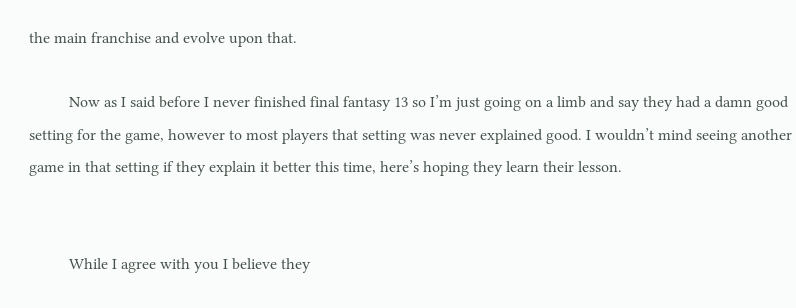the main franchise and evolve upon that.

          Now as I said before I never finished final fantasy 13 so I’m just going on a limb and say they had a damn good setting for the game, however to most players that setting was never explained good. I wouldn’t mind seeing another game in that setting if they explain it better this time, here’s hoping they learn their lesson.


          While I agree with you I believe they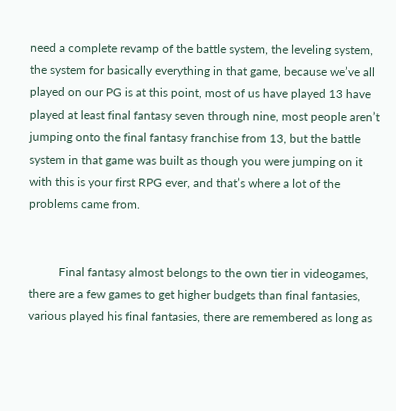need a complete revamp of the battle system, the leveling system, the system for basically everything in that game, because we’ve all played on our PG is at this point, most of us have played 13 have played at least final fantasy seven through nine, most people aren’t jumping onto the final fantasy franchise from 13, but the battle system in that game was built as though you were jumping on it with this is your first RPG ever, and that’s where a lot of the problems came from.


          Final fantasy almost belongs to the own tier in videogames, there are a few games to get higher budgets than final fantasies, various played his final fantasies, there are remembered as long as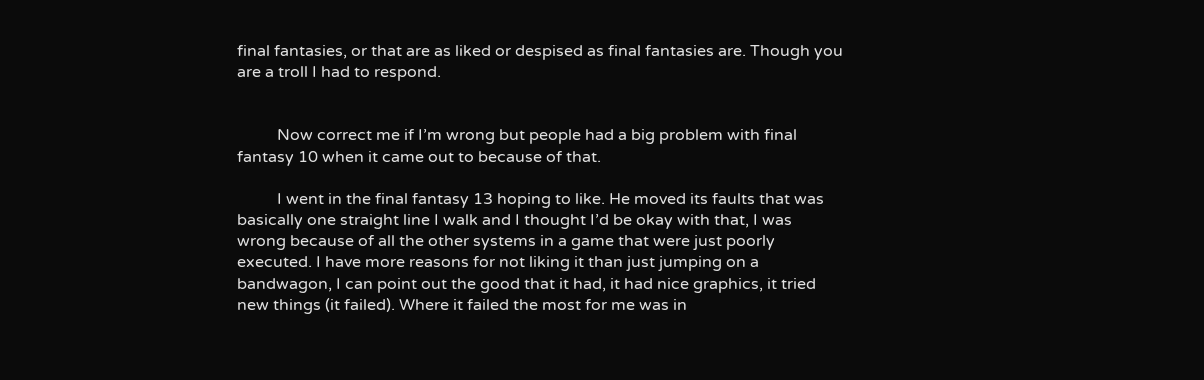final fantasies, or that are as liked or despised as final fantasies are. Though you are a troll I had to respond.


          Now correct me if I’m wrong but people had a big problem with final fantasy 10 when it came out to because of that.

          I went in the final fantasy 13 hoping to like. He moved its faults that was basically one straight line I walk and I thought I’d be okay with that, I was wrong because of all the other systems in a game that were just poorly executed. I have more reasons for not liking it than just jumping on a bandwagon, I can point out the good that it had, it had nice graphics, it tried new things (it failed). Where it failed the most for me was in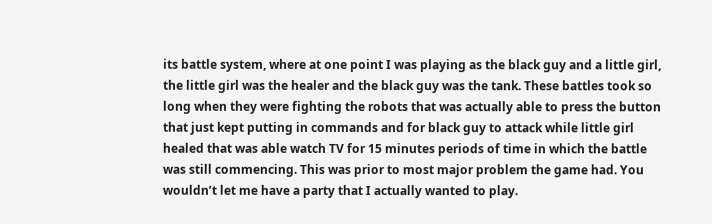its battle system, where at one point I was playing as the black guy and a little girl, the little girl was the healer and the black guy was the tank. These battles took so long when they were fighting the robots that was actually able to press the button that just kept putting in commands and for black guy to attack while little girl healed that was able watch TV for 15 minutes periods of time in which the battle was still commencing. This was prior to most major problem the game had. You wouldn’t let me have a party that I actually wanted to play.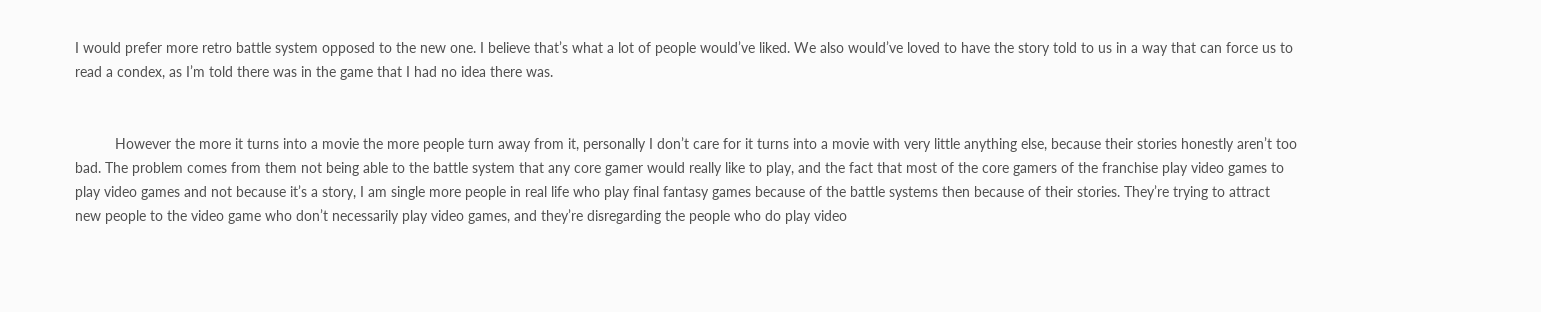I would prefer more retro battle system opposed to the new one. I believe that’s what a lot of people would’ve liked. We also would’ve loved to have the story told to us in a way that can force us to read a condex, as I’m told there was in the game that I had no idea there was.


          However the more it turns into a movie the more people turn away from it, personally I don’t care for it turns into a movie with very little anything else, because their stories honestly aren’t too bad. The problem comes from them not being able to the battle system that any core gamer would really like to play, and the fact that most of the core gamers of the franchise play video games to play video games and not because it’s a story, I am single more people in real life who play final fantasy games because of the battle systems then because of their stories. They’re trying to attract new people to the video game who don’t necessarily play video games, and they’re disregarding the people who do play video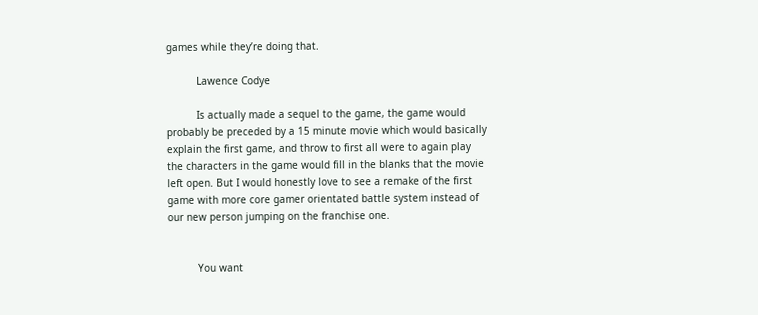games while they’re doing that.

          Lawence Codye

          Is actually made a sequel to the game, the game would probably be preceded by a 15 minute movie which would basically explain the first game, and throw to first all were to again play the characters in the game would fill in the blanks that the movie left open. But I would honestly love to see a remake of the first game with more core gamer orientated battle system instead of our new person jumping on the franchise one.


          You want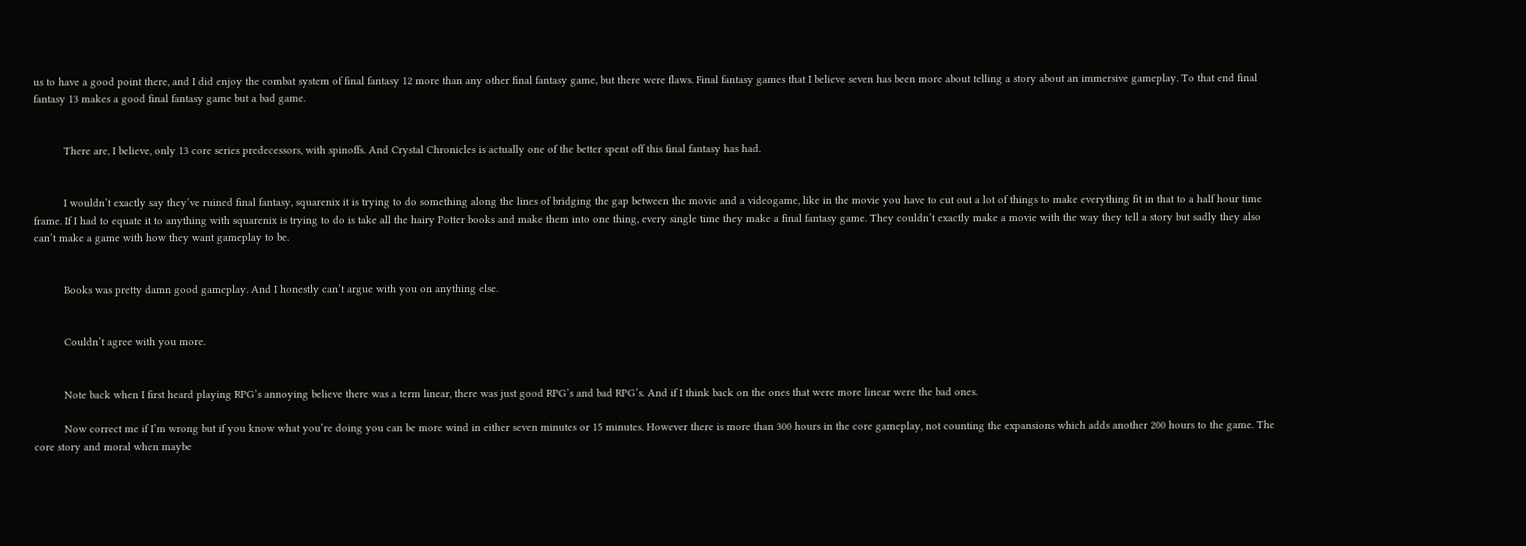us to have a good point there, and I did enjoy the combat system of final fantasy 12 more than any other final fantasy game, but there were flaws. Final fantasy games that I believe seven has been more about telling a story about an immersive gameplay. To that end final fantasy 13 makes a good final fantasy game but a bad game.


          There are, I believe, only 13 core series predecessors, with spinoffs. And Crystal Chronicles is actually one of the better spent off this final fantasy has had.


          I wouldn’t exactly say they’ve ruined final fantasy, squarenix it is trying to do something along the lines of bridging the gap between the movie and a videogame, like in the movie you have to cut out a lot of things to make everything fit in that to a half hour time frame. If I had to equate it to anything with squarenix is trying to do is take all the hairy Potter books and make them into one thing, every single time they make a final fantasy game. They couldn’t exactly make a movie with the way they tell a story but sadly they also can’t make a game with how they want gameplay to be.


          Books was pretty damn good gameplay. And I honestly can’t argue with you on anything else.


          Couldn’t agree with you more.


          Note back when I first heard playing RPG’s annoying believe there was a term linear, there was just good RPG’s and bad RPG’s. And if I think back on the ones that were more linear were the bad ones.

          Now correct me if I’m wrong but if you know what you’re doing you can be more wind in either seven minutes or 15 minutes. However there is more than 300 hours in the core gameplay, not counting the expansions which adds another 200 hours to the game. The core story and moral when maybe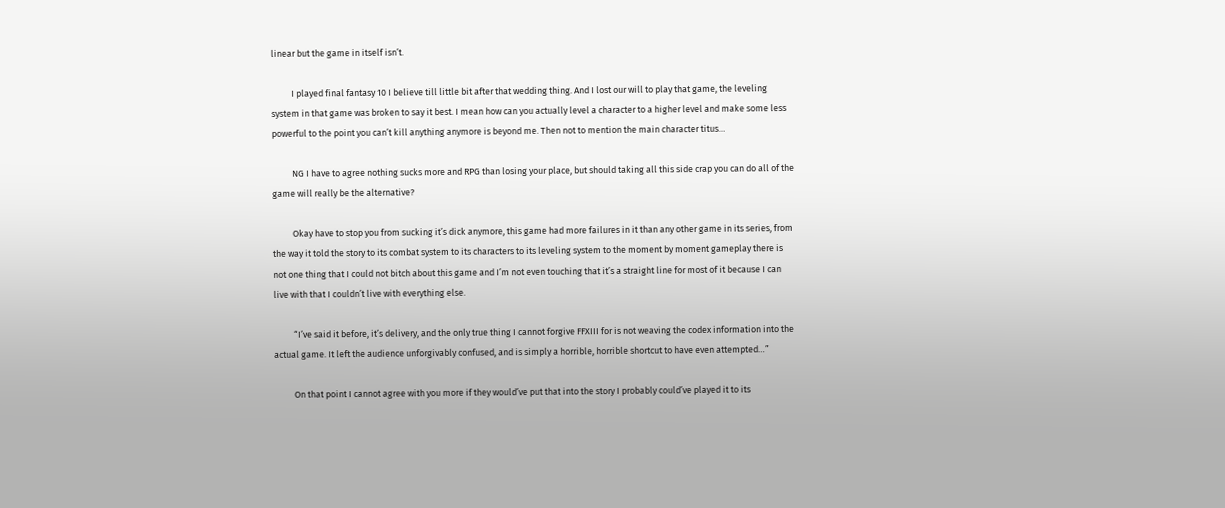linear but the game in itself isn’t.

          I played final fantasy 10 I believe till little bit after that wedding thing. And I lost our will to play that game, the leveling system in that game was broken to say it best. I mean how can you actually level a character to a higher level and make some less powerful to the point you can’t kill anything anymore is beyond me. Then not to mention the main character titus…

          NG I have to agree nothing sucks more and RPG than losing your place, but should taking all this side crap you can do all of the game will really be the alternative?

          Okay have to stop you from sucking it’s dick anymore, this game had more failures in it than any other game in its series, from the way it told the story to its combat system to its characters to its leveling system to the moment by moment gameplay there is not one thing that I could not bitch about this game and I’m not even touching that it’s a straight line for most of it because I can live with that I couldn’t live with everything else.

          “I’ve said it before, it’s delivery, and the only true thing I cannot forgive FFXIII for is not weaving the codex information into the actual game. It left the audience unforgivably confused, and is simply a horrible, horrible shortcut to have even attempted…”

          On that point I cannot agree with you more if they would’ve put that into the story I probably could’ve played it to its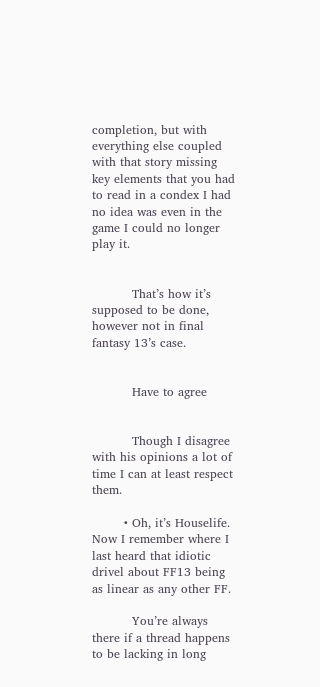completion, but with everything else coupled with that story missing key elements that you had to read in a condex I had no idea was even in the game I could no longer play it.


          That’s how it’s supposed to be done, however not in final fantasy 13’s case.


          Have to agree


          Though I disagree with his opinions a lot of time I can at least respect them.

        • Oh, it’s Houselife. Now I remember where I last heard that idiotic drivel about FF13 being as linear as any other FF.

          You’re always there if a thread happens to be lacking in long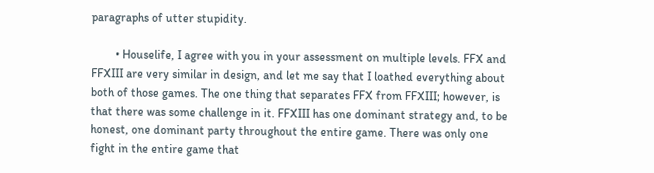paragraphs of utter stupidity.

        • Houselife, I agree with you in your assessment on multiple levels. FFX and FFXIII are very similar in design, and let me say that I loathed everything about both of those games. The one thing that separates FFX from FFXIII; however, is that there was some challenge in it. FFXIII has one dominant strategy and, to be honest, one dominant party throughout the entire game. There was only one fight in the entire game that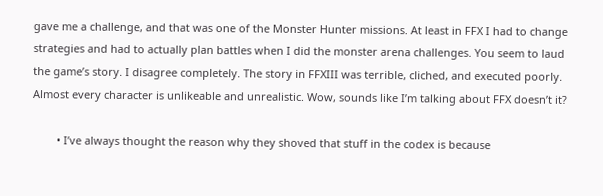gave me a challenge, and that was one of the Monster Hunter missions. At least in FFX I had to change strategies and had to actually plan battles when I did the monster arena challenges. You seem to laud the game’s story. I disagree completely. The story in FFXIII was terrible, cliched, and executed poorly. Almost every character is unlikeable and unrealistic. Wow, sounds like I’m talking about FFX doesn’t it?

        • I’ve always thought the reason why they shoved that stuff in the codex is because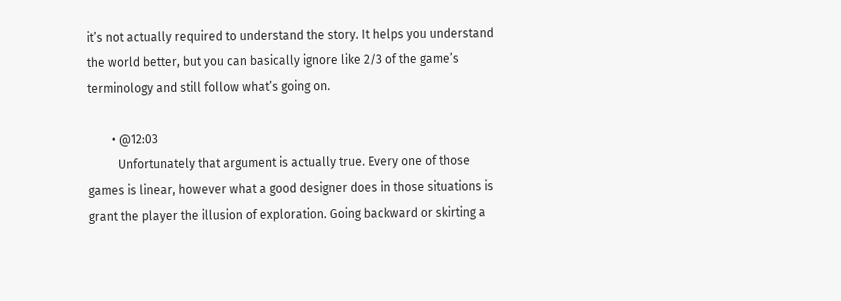it’s not actually required to understand the story. It helps you understand the world better, but you can basically ignore like 2/3 of the game’s terminology and still follow what’s going on.

        • @12:03
          Unfortunately that argument is actually true. Every one of those games is linear, however what a good designer does in those situations is grant the player the illusion of exploration. Going backward or skirting a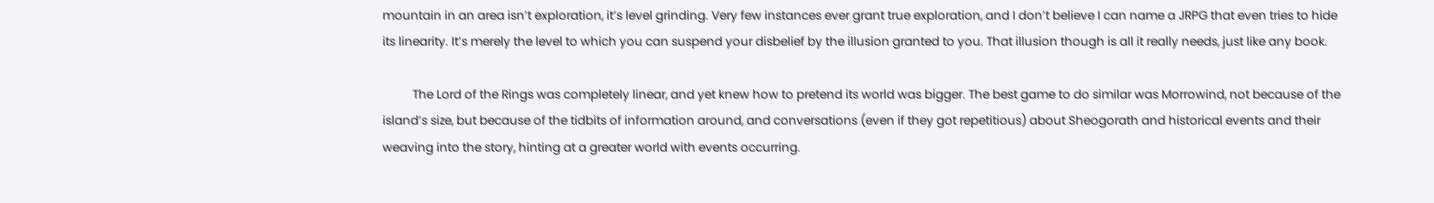mountain in an area isn’t exploration, it’s level grinding. Very few instances ever grant true exploration, and I don’t believe I can name a JRPG that even tries to hide its linearity. It’s merely the level to which you can suspend your disbelief by the illusion granted to you. That illusion though is all it really needs, just like any book.

          The Lord of the Rings was completely linear, and yet knew how to pretend its world was bigger. The best game to do similar was Morrowind, not because of the island’s size, but because of the tidbits of information around, and conversations (even if they got repetitious) about Sheogorath and historical events and their weaving into the story, hinting at a greater world with events occurring.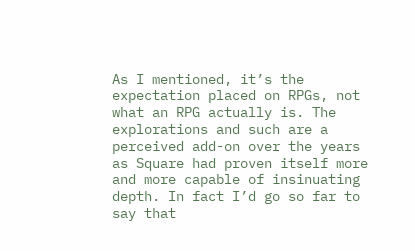As I mentioned, it’s the expectation placed on RPGs, not what an RPG actually is. The explorations and such are a perceived add-on over the years as Square had proven itself more and more capable of insinuating depth. In fact I’d go so far to say that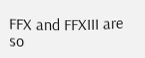FFX and FFXIII are so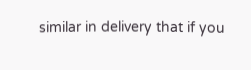similar in delivery that if you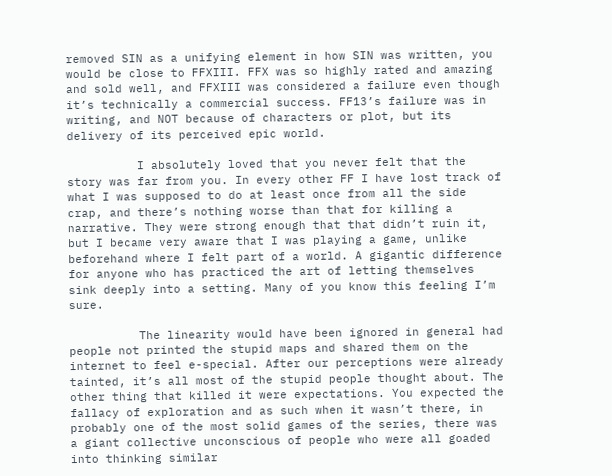removed SIN as a unifying element in how SIN was written, you would be close to FFXIII. FFX was so highly rated and amazing and sold well, and FFXIII was considered a failure even though it’s technically a commercial success. FF13’s failure was in writing, and NOT because of characters or plot, but its delivery of its perceived epic world.

          I absolutely loved that you never felt that the story was far from you. In every other FF I have lost track of what I was supposed to do at least once from all the side crap, and there’s nothing worse than that for killing a narrative. They were strong enough that that didn’t ruin it, but I became very aware that I was playing a game, unlike beforehand where I felt part of a world. A gigantic difference for anyone who has practiced the art of letting themselves sink deeply into a setting. Many of you know this feeling I’m sure.

          The linearity would have been ignored in general had people not printed the stupid maps and shared them on the internet to feel e-special. After our perceptions were already tainted, it’s all most of the stupid people thought about. The other thing that killed it were expectations. You expected the fallacy of exploration and as such when it wasn’t there, in probably one of the most solid games of the series, there was a giant collective unconscious of people who were all goaded into thinking similar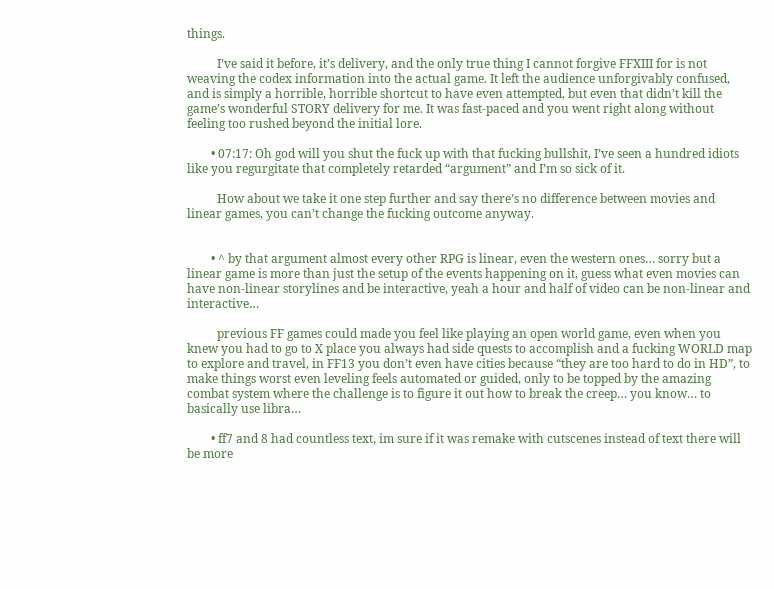things.

          I’ve said it before, it’s delivery, and the only true thing I cannot forgive FFXIII for is not weaving the codex information into the actual game. It left the audience unforgivably confused, and is simply a horrible, horrible shortcut to have even attempted, but even that didn’t kill the game’s wonderful STORY delivery for me. It was fast-paced and you went right along without feeling too rushed beyond the initial lore.

        • 07:17: Oh god will you shut the fuck up with that fucking bullshit, I’ve seen a hundred idiots like you regurgitate that completely retarded “argument” and I’m so sick of it.

          How about we take it one step further and say there’s no difference between movies and linear games, you can’t change the fucking outcome anyway.


        • ^ by that argument almost every other RPG is linear, even the western ones… sorry but a linear game is more than just the setup of the events happening on it, guess what even movies can have non-linear storylines and be interactive, yeah a hour and half of video can be non-linear and interactive…

          previous FF games could made you feel like playing an open world game, even when you knew you had to go to X place you always had side quests to accomplish and a fucking WORLD map to explore and travel, in FF13 you don’t even have cities because “they are too hard to do in HD”, to make things worst even leveling feels automated or guided, only to be topped by the amazing combat system where the challenge is to figure it out how to break the creep… you know… to basically use libra…

        • ff7 and 8 had countless text, im sure if it was remake with cutscenes instead of text there will be more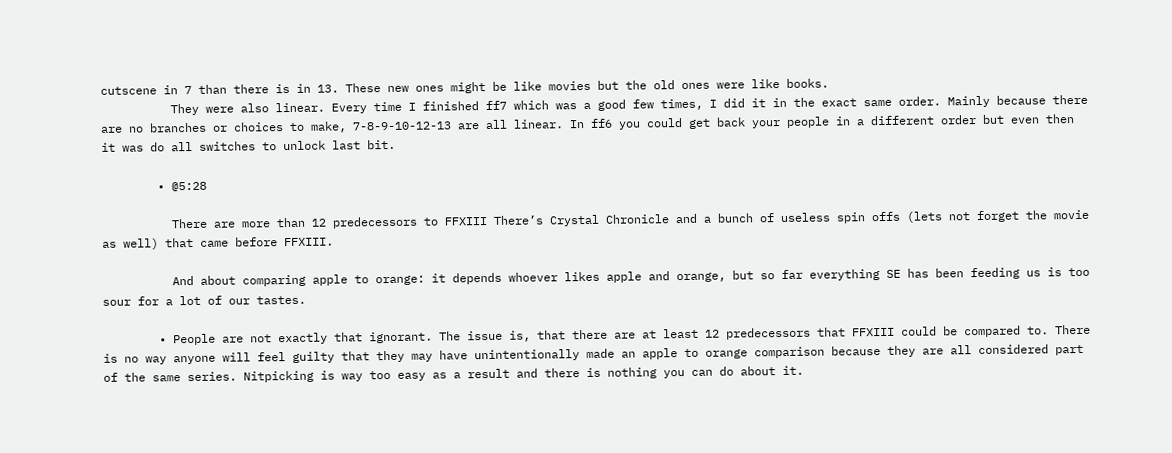cutscene in 7 than there is in 13. These new ones might be like movies but the old ones were like books.
          They were also linear. Every time I finished ff7 which was a good few times, I did it in the exact same order. Mainly because there are no branches or choices to make, 7-8-9-10-12-13 are all linear. In ff6 you could get back your people in a different order but even then it was do all switches to unlock last bit.

        • @5:28

          There are more than 12 predecessors to FFXIII There’s Crystal Chronicle and a bunch of useless spin offs (lets not forget the movie as well) that came before FFXIII.

          And about comparing apple to orange: it depends whoever likes apple and orange, but so far everything SE has been feeding us is too sour for a lot of our tastes.

        • People are not exactly that ignorant. The issue is, that there are at least 12 predecessors that FFXIII could be compared to. There is no way anyone will feel guilty that they may have unintentionally made an apple to orange comparison because they are all considered part of the same series. Nitpicking is way too easy as a result and there is nothing you can do about it.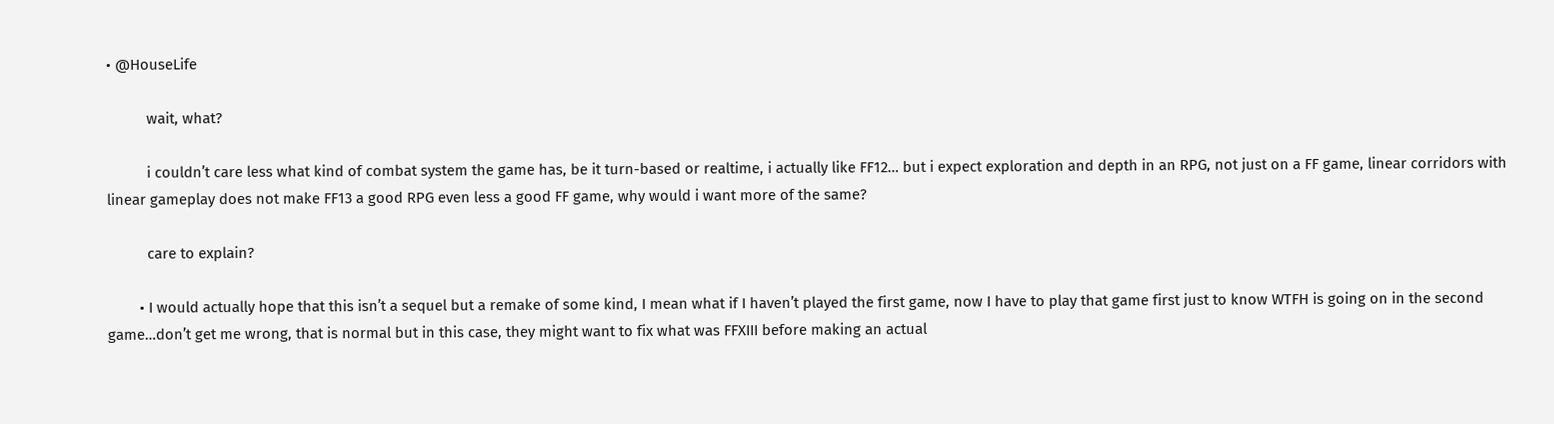• @HouseLife

          wait, what?

          i couldn’t care less what kind of combat system the game has, be it turn-based or realtime, i actually like FF12… but i expect exploration and depth in an RPG, not just on a FF game, linear corridors with linear gameplay does not make FF13 a good RPG even less a good FF game, why would i want more of the same?

          care to explain?

        • I would actually hope that this isn’t a sequel but a remake of some kind, I mean what if I haven’t played the first game, now I have to play that game first just to know WTFH is going on in the second game…don’t get me wrong, that is normal but in this case, they might want to fix what was FFXIII before making an actual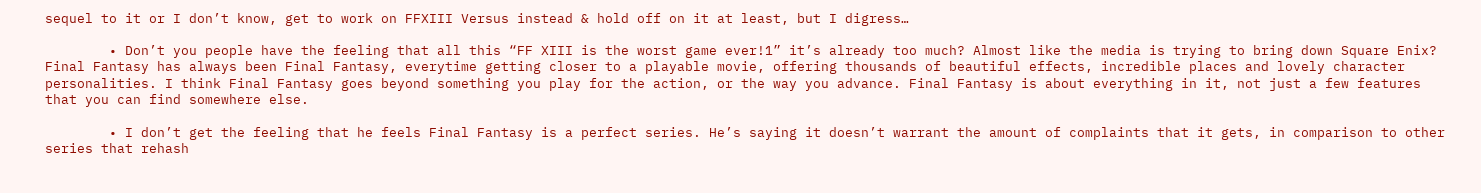sequel to it or I don’t know, get to work on FFXIII Versus instead & hold off on it at least, but I digress…

        • Don’t you people have the feeling that all this “FF XIII is the worst game ever!1” it’s already too much? Almost like the media is trying to bring down Square Enix? Final Fantasy has always been Final Fantasy, everytime getting closer to a playable movie, offering thousands of beautiful effects, incredible places and lovely character personalities. I think Final Fantasy goes beyond something you play for the action, or the way you advance. Final Fantasy is about everything in it, not just a few features that you can find somewhere else.

        • I don’t get the feeling that he feels Final Fantasy is a perfect series. He’s saying it doesn’t warrant the amount of complaints that it gets, in comparison to other series that rehash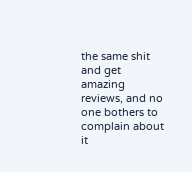the same shit and get amazing reviews, and no one bothers to complain about it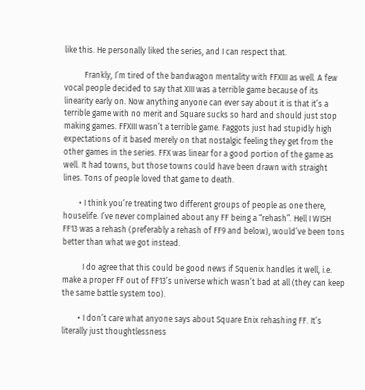like this. He personally liked the series, and I can respect that.

          Frankly, I’m tired of the bandwagon mentality with FFXIII as well. A few vocal people decided to say that XIII was a terrible game because of its linearity early on. Now anything anyone can ever say about it is that it’s a terrible game with no merit and Square sucks so hard and should just stop making games. FFXIII wasn’t a terrible game. Faggots just had stupidly high expectations of it based merely on that nostalgic feeling they get from the other games in the series. FFX was linear for a good portion of the game as well. It had towns, but those towns could have been drawn with straight lines. Tons of people loved that game to death.

        • I think you’re treating two different groups of people as one there, houselife. I’ve never complained about any FF being a “rehash”. Hell I WISH FF13 was a rehash (preferably a rehash of FF9 and below), would’ve been tons better than what we got instead.

          I do agree that this could be good news if Squenix handles it well, i.e. make a proper FF out of FF13’s universe which wasn’t bad at all (they can keep the same battle system too).

        • I don’t care what anyone says about Square Enix rehashing FF. It’s literally just thoughtlessness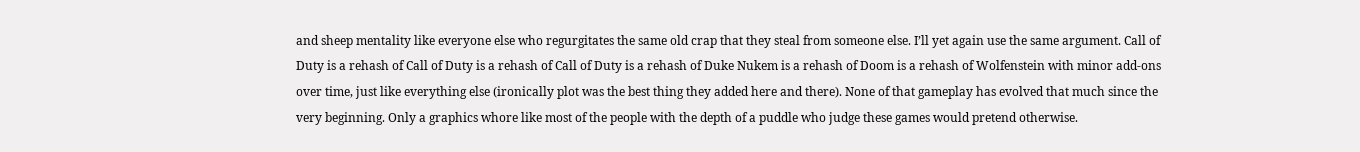and sheep mentality like everyone else who regurgitates the same old crap that they steal from someone else. I’ll yet again use the same argument. Call of Duty is a rehash of Call of Duty is a rehash of Call of Duty is a rehash of Duke Nukem is a rehash of Doom is a rehash of Wolfenstein with minor add-ons over time, just like everything else (ironically plot was the best thing they added here and there). None of that gameplay has evolved that much since the very beginning. Only a graphics whore like most of the people with the depth of a puddle who judge these games would pretend otherwise.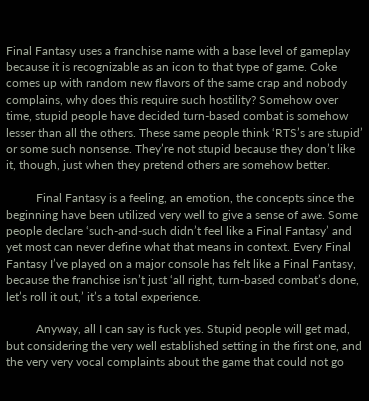Final Fantasy uses a franchise name with a base level of gameplay because it is recognizable as an icon to that type of game. Coke comes up with random new flavors of the same crap and nobody complains, why does this require such hostility? Somehow over time, stupid people have decided turn-based combat is somehow lesser than all the others. These same people think ‘RTS’s are stupid’ or some such nonsense. They’re not stupid because they don’t like it, though, just when they pretend others are somehow better.

          Final Fantasy is a feeling, an emotion, the concepts since the beginning have been utilized very well to give a sense of awe. Some people declare ‘such-and-such didn’t feel like a Final Fantasy’ and yet most can never define what that means in context. Every Final Fantasy I’ve played on a major console has felt like a Final Fantasy, because the franchise isn’t just ‘all right, turn-based combat’s done, let’s roll it out,’ it’s a total experience.

          Anyway, all I can say is fuck yes. Stupid people will get mad, but considering the very well established setting in the first one, and the very very vocal complaints about the game that could not go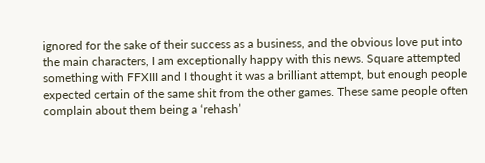ignored for the sake of their success as a business, and the obvious love put into the main characters, I am exceptionally happy with this news. Square attempted something with FFXIII and I thought it was a brilliant attempt, but enough people expected certain of the same shit from the other games. These same people often complain about them being a ‘rehash’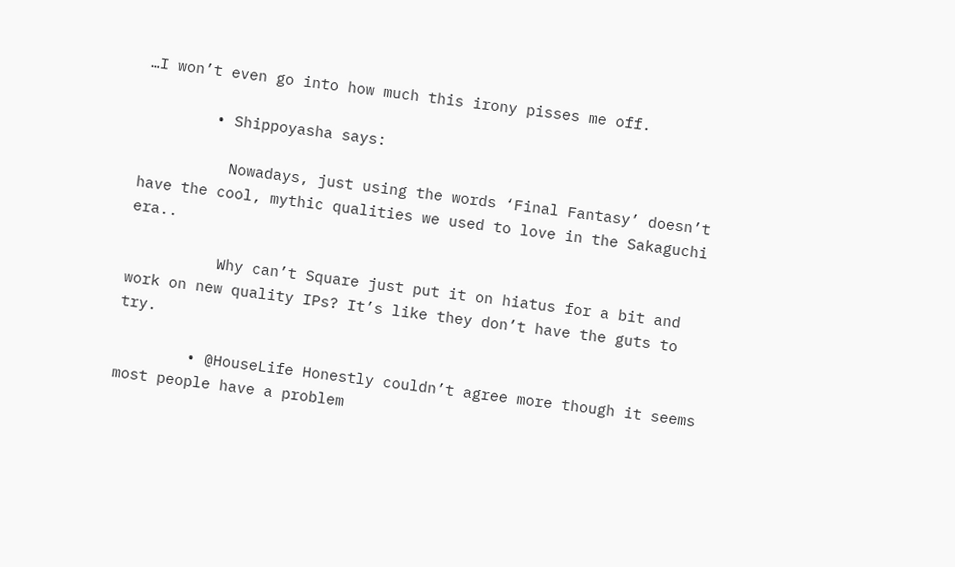…I won’t even go into how much this irony pisses me off.

        • Shippoyasha says:

          Nowadays, just using the words ‘Final Fantasy’ doesn’t have the cool, mythic qualities we used to love in the Sakaguchi era..

          Why can’t Square just put it on hiatus for a bit and work on new quality IPs? It’s like they don’t have the guts to try.

        • @HouseLife Honestly couldn’t agree more though it seems most people have a problem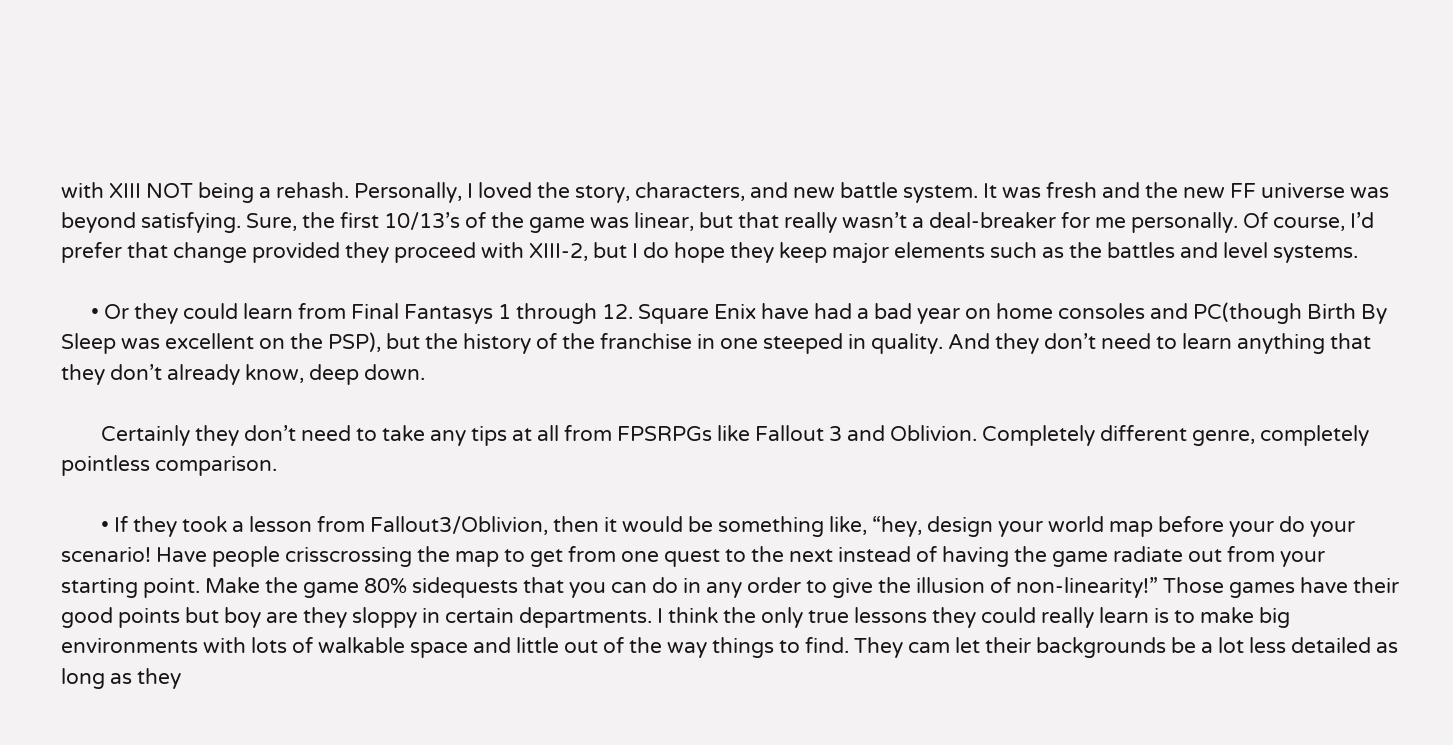with XIII NOT being a rehash. Personally, I loved the story, characters, and new battle system. It was fresh and the new FF universe was beyond satisfying. Sure, the first 10/13’s of the game was linear, but that really wasn’t a deal-breaker for me personally. Of course, I’d prefer that change provided they proceed with XIII-2, but I do hope they keep major elements such as the battles and level systems.

      • Or they could learn from Final Fantasys 1 through 12. Square Enix have had a bad year on home consoles and PC(though Birth By Sleep was excellent on the PSP), but the history of the franchise in one steeped in quality. And they don’t need to learn anything that they don’t already know, deep down.

        Certainly they don’t need to take any tips at all from FPSRPGs like Fallout 3 and Oblivion. Completely different genre, completely pointless comparison.

        • If they took a lesson from Fallout3/Oblivion, then it would be something like, “hey, design your world map before your do your scenario! Have people crisscrossing the map to get from one quest to the next instead of having the game radiate out from your starting point. Make the game 80% sidequests that you can do in any order to give the illusion of non-linearity!” Those games have their good points but boy are they sloppy in certain departments. I think the only true lessons they could really learn is to make big environments with lots of walkable space and little out of the way things to find. They cam let their backgrounds be a lot less detailed as long as they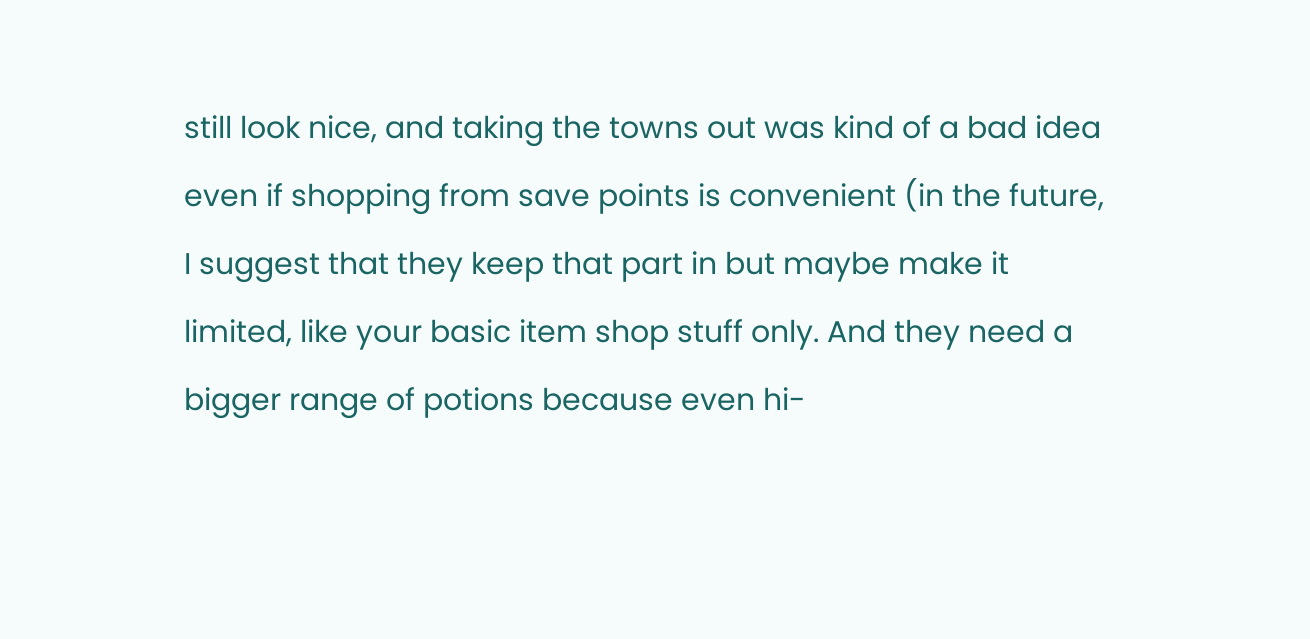still look nice, and taking the towns out was kind of a bad idea even if shopping from save points is convenient (in the future, I suggest that they keep that part in but maybe make it limited, like your basic item shop stuff only. And they need a bigger range of potions because even hi-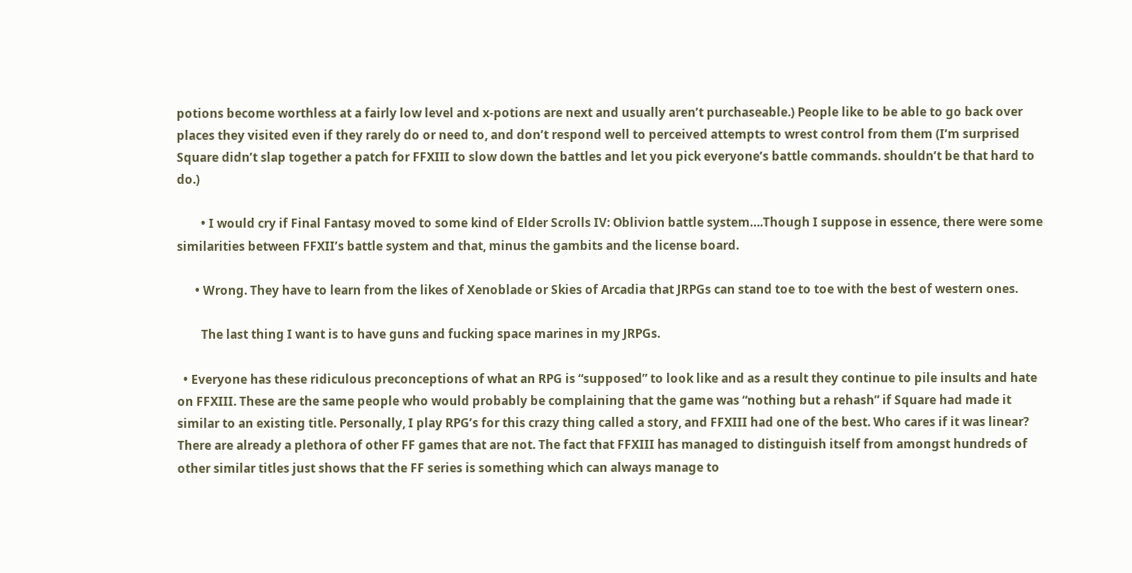potions become worthless at a fairly low level and x-potions are next and usually aren’t purchaseable.) People like to be able to go back over places they visited even if they rarely do or need to, and don’t respond well to perceived attempts to wrest control from them (I’m surprised Square didn’t slap together a patch for FFXIII to slow down the battles and let you pick everyone’s battle commands. shouldn’t be that hard to do.)

        • I would cry if Final Fantasy moved to some kind of Elder Scrolls IV: Oblivion battle system….Though I suppose in essence, there were some similarities between FFXII’s battle system and that, minus the gambits and the license board.

      • Wrong. They have to learn from the likes of Xenoblade or Skies of Arcadia that JRPGs can stand toe to toe with the best of western ones.

        The last thing I want is to have guns and fucking space marines in my JRPGs.

  • Everyone has these ridiculous preconceptions of what an RPG is “supposed” to look like and as a result they continue to pile insults and hate on FFXIII. These are the same people who would probably be complaining that the game was “nothing but a rehash” if Square had made it similar to an existing title. Personally, I play RPG’s for this crazy thing called a story, and FFXIII had one of the best. Who cares if it was linear? There are already a plethora of other FF games that are not. The fact that FFXIII has managed to distinguish itself from amongst hundreds of other similar titles just shows that the FF series is something which can always manage to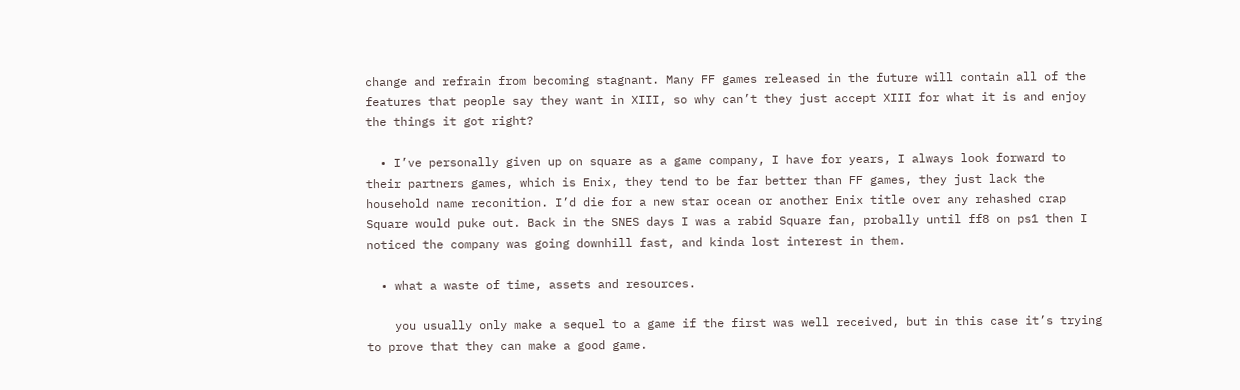change and refrain from becoming stagnant. Many FF games released in the future will contain all of the features that people say they want in XIII, so why can’t they just accept XIII for what it is and enjoy the things it got right?

  • I’ve personally given up on square as a game company, I have for years, I always look forward to their partners games, which is Enix, they tend to be far better than FF games, they just lack the household name reconition. I’d die for a new star ocean or another Enix title over any rehashed crap Square would puke out. Back in the SNES days I was a rabid Square fan, probally until ff8 on ps1 then I noticed the company was going downhill fast, and kinda lost interest in them.

  • what a waste of time, assets and resources.

    you usually only make a sequel to a game if the first was well received, but in this case it’s trying to prove that they can make a good game.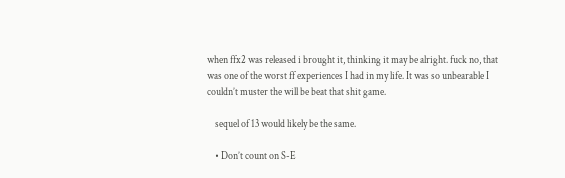when ffx2 was released i brought it, thinking it may be alright. fuck no, that was one of the worst ff experiences I had in my life. It was so unbearable I couldn’t muster the will be beat that shit game.

    sequel of 13 would likely be the same.

    • Don’t count on S-E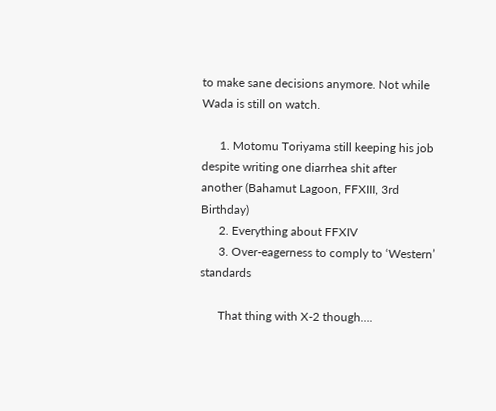to make sane decisions anymore. Not while Wada is still on watch.

      1. Motomu Toriyama still keeping his job despite writing one diarrhea shit after another (Bahamut Lagoon, FFXIII, 3rd Birthday)
      2. Everything about FFXIV
      3. Over-eagerness to comply to ‘Western’ standards

      That thing with X-2 though….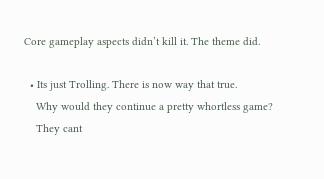Core gameplay aspects didn’t kill it. The theme did.

  • Its just Trolling. There is now way that true.
    Why would they continue a pretty whortless game?
    They cant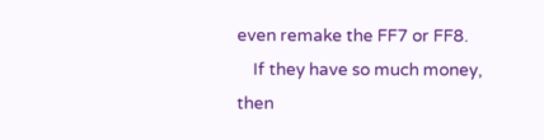even remake the FF7 or FF8.
    If they have so much money, then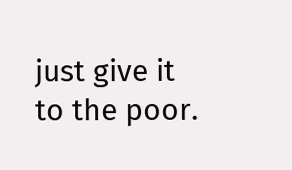just give it to the poor.